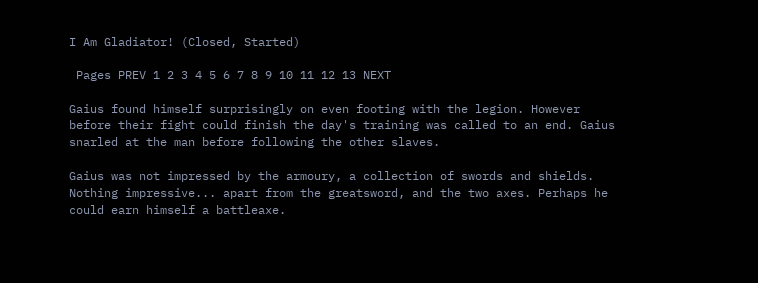I Am Gladiator! (Closed, Started)

 Pages PREV 1 2 3 4 5 6 7 8 9 10 11 12 13 NEXT

Gaius found himself surprisingly on even footing with the legion. However before their fight could finish the day's training was called to an end. Gaius snarled at the man before following the other slaves.

Gaius was not impressed by the armoury, a collection of swords and shields. Nothing impressive... apart from the greatsword, and the two axes. Perhaps he could earn himself a battleaxe.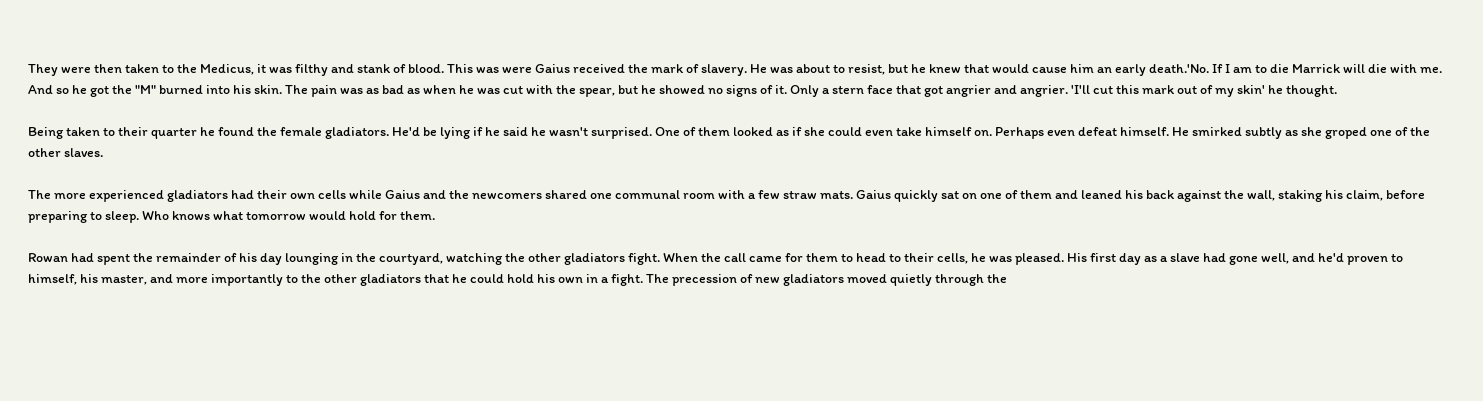They were then taken to the Medicus, it was filthy and stank of blood. This was were Gaius received the mark of slavery. He was about to resist, but he knew that would cause him an early death.'No. If I am to die Marrick will die with me. And so he got the "M" burned into his skin. The pain was as bad as when he was cut with the spear, but he showed no signs of it. Only a stern face that got angrier and angrier. 'I'll cut this mark out of my skin' he thought.

Being taken to their quarter he found the female gladiators. He'd be lying if he said he wasn't surprised. One of them looked as if she could even take himself on. Perhaps even defeat himself. He smirked subtly as she groped one of the other slaves.

The more experienced gladiators had their own cells while Gaius and the newcomers shared one communal room with a few straw mats. Gaius quickly sat on one of them and leaned his back against the wall, staking his claim, before preparing to sleep. Who knows what tomorrow would hold for them.

Rowan had spent the remainder of his day lounging in the courtyard, watching the other gladiators fight. When the call came for them to head to their cells, he was pleased. His first day as a slave had gone well, and he'd proven to himself, his master, and more importantly to the other gladiators that he could hold his own in a fight. The precession of new gladiators moved quietly through the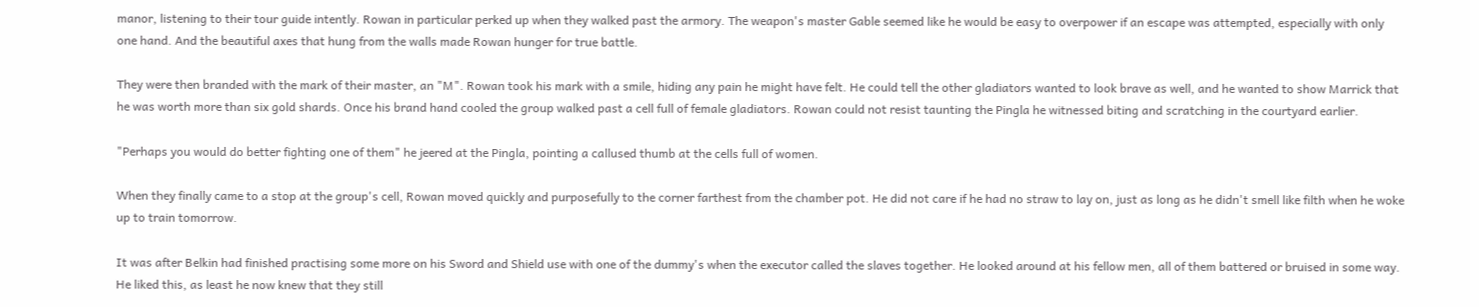manor, listening to their tour guide intently. Rowan in particular perked up when they walked past the armory. The weapon's master Gable seemed like he would be easy to overpower if an escape was attempted, especially with only one hand. And the beautiful axes that hung from the walls made Rowan hunger for true battle.

They were then branded with the mark of their master, an "M". Rowan took his mark with a smile, hiding any pain he might have felt. He could tell the other gladiators wanted to look brave as well, and he wanted to show Marrick that he was worth more than six gold shards. Once his brand hand cooled the group walked past a cell full of female gladiators. Rowan could not resist taunting the Pingla he witnessed biting and scratching in the courtyard earlier.

"Perhaps you would do better fighting one of them" he jeered at the Pingla, pointing a callused thumb at the cells full of women.

When they finally came to a stop at the group's cell, Rowan moved quickly and purposefully to the corner farthest from the chamber pot. He did not care if he had no straw to lay on, just as long as he didn't smell like filth when he woke up to train tomorrow.

It was after Belkin had finished practising some more on his Sword and Shield use with one of the dummy's when the executor called the slaves together. He looked around at his fellow men, all of them battered or bruised in some way. He liked this, as least he now knew that they still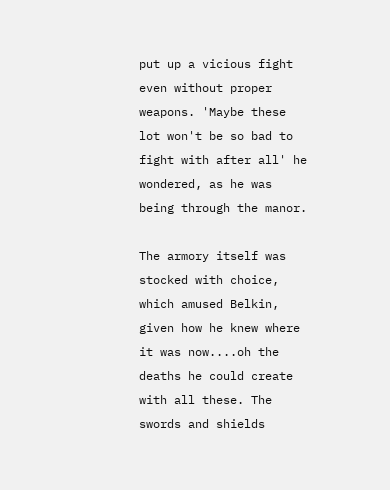put up a vicious fight even without proper weapons. 'Maybe these lot won't be so bad to fight with after all' he wondered, as he was being through the manor.

The armory itself was stocked with choice, which amused Belkin, given how he knew where it was now....oh the deaths he could create with all these. The swords and shields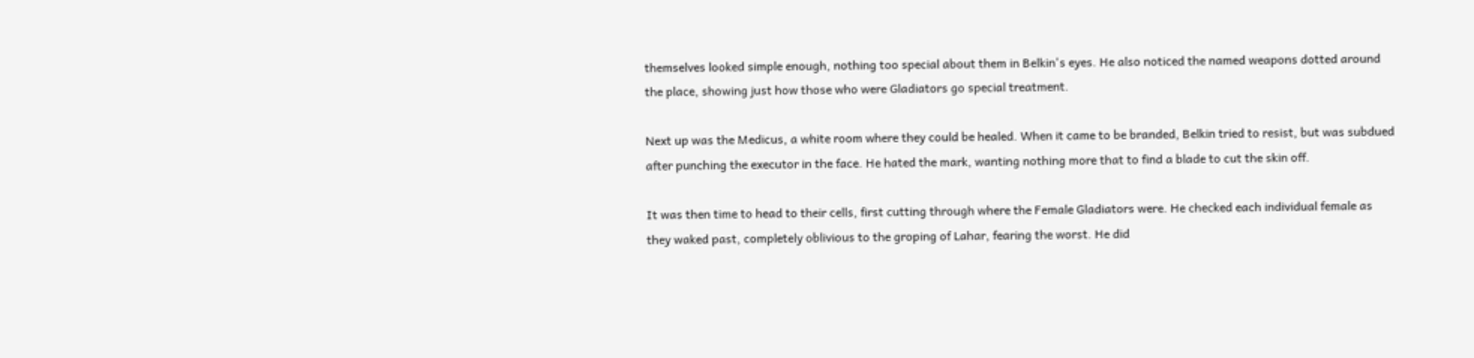themselves looked simple enough, nothing too special about them in Belkin's eyes. He also noticed the named weapons dotted around the place, showing just how those who were Gladiators go special treatment.

Next up was the Medicus, a white room where they could be healed. When it came to be branded, Belkin tried to resist, but was subdued after punching the executor in the face. He hated the mark, wanting nothing more that to find a blade to cut the skin off.

It was then time to head to their cells, first cutting through where the Female Gladiators were. He checked each individual female as they waked past, completely oblivious to the groping of Lahar, fearing the worst. He did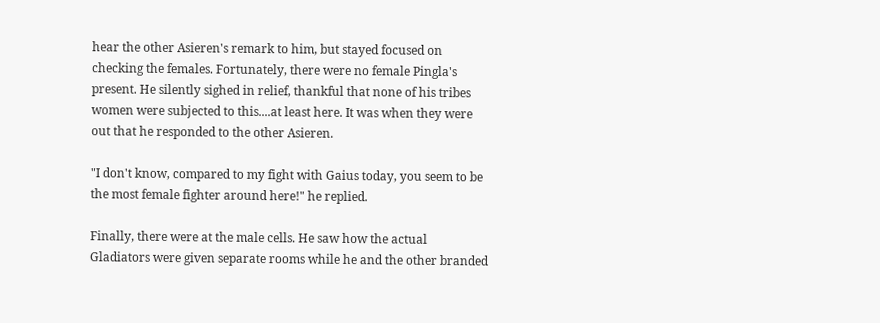hear the other Asieren's remark to him, but stayed focused on checking the females. Fortunately, there were no female Pingla's present. He silently sighed in relief, thankful that none of his tribes women were subjected to this....at least here. It was when they were out that he responded to the other Asieren.

"I don't know, compared to my fight with Gaius today, you seem to be the most female fighter around here!" he replied.

Finally, there were at the male cells. He saw how the actual Gladiators were given separate rooms while he and the other branded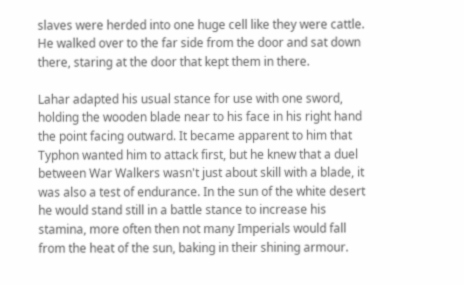slaves were herded into one huge cell like they were cattle. He walked over to the far side from the door and sat down there, staring at the door that kept them in there.

Lahar adapted his usual stance for use with one sword, holding the wooden blade near to his face in his right hand the point facing outward. It became apparent to him that Typhon wanted him to attack first, but he knew that a duel between War Walkers wasn't just about skill with a blade, it was also a test of endurance. In the sun of the white desert he would stand still in a battle stance to increase his stamina, more often then not many Imperials would fall from the heat of the sun, baking in their shining armour.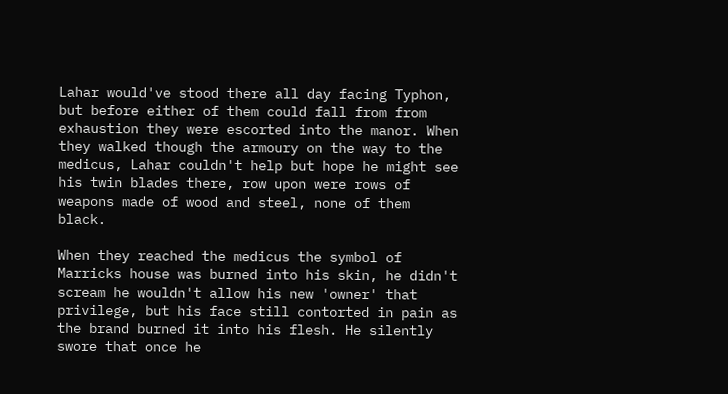Lahar would've stood there all day facing Typhon, but before either of them could fall from from exhaustion they were escorted into the manor. When they walked though the armoury on the way to the medicus, Lahar couldn't help but hope he might see his twin blades there, row upon were rows of weapons made of wood and steel, none of them black.

When they reached the medicus the symbol of Marricks house was burned into his skin, he didn't scream he wouldn't allow his new 'owner' that privilege, but his face still contorted in pain as the brand burned it into his flesh. He silently swore that once he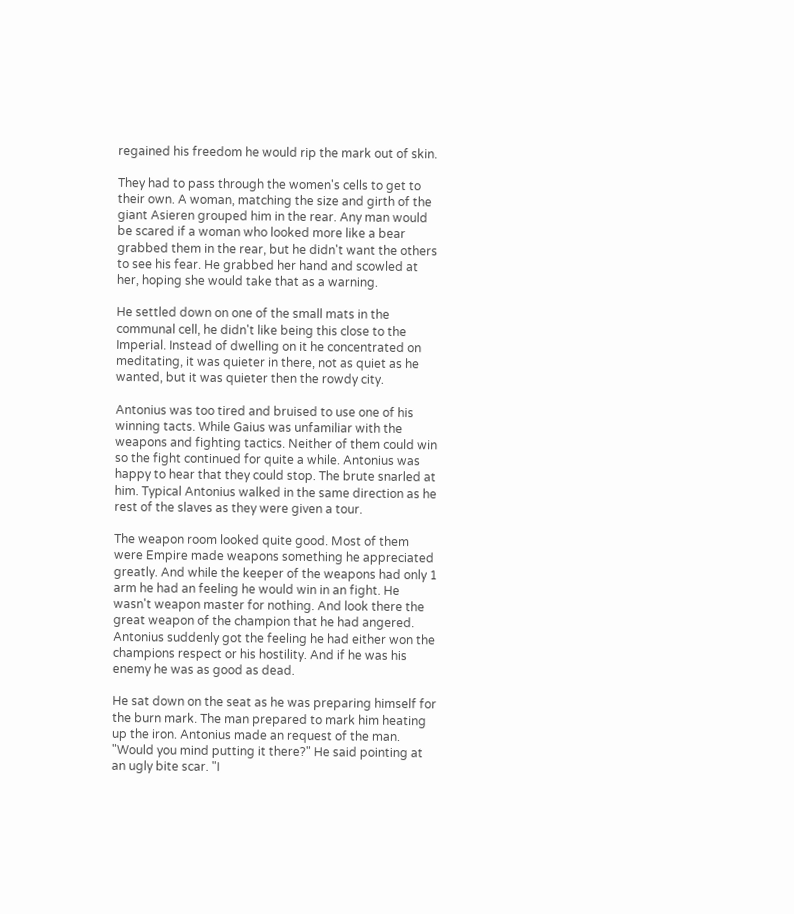regained his freedom he would rip the mark out of skin.

They had to pass through the women's cells to get to their own. A woman, matching the size and girth of the giant Asieren grouped him in the rear. Any man would be scared if a woman who looked more like a bear grabbed them in the rear, but he didn't want the others to see his fear. He grabbed her hand and scowled at her, hoping she would take that as a warning.

He settled down on one of the small mats in the communal cell, he didn't like being this close to the Imperial. Instead of dwelling on it he concentrated on meditating, it was quieter in there, not as quiet as he wanted, but it was quieter then the rowdy city.

Antonius was too tired and bruised to use one of his winning tacts. While Gaius was unfamiliar with the weapons and fighting tactics. Neither of them could win so the fight continued for quite a while. Antonius was happy to hear that they could stop. The brute snarled at him. Typical Antonius walked in the same direction as he rest of the slaves as they were given a tour.

The weapon room looked quite good. Most of them were Empire made weapons something he appreciated greatly. And while the keeper of the weapons had only 1 arm he had an feeling he would win in an fight. He wasn't weapon master for nothing. And look there the great weapon of the champion that he had angered. Antonius suddenly got the feeling he had either won the champions respect or his hostility. And if he was his enemy he was as good as dead.

He sat down on the seat as he was preparing himself for the burn mark. The man prepared to mark him heating up the iron. Antonius made an request of the man. "Would you mind putting it there?" He said pointing at an ugly bite scar. "I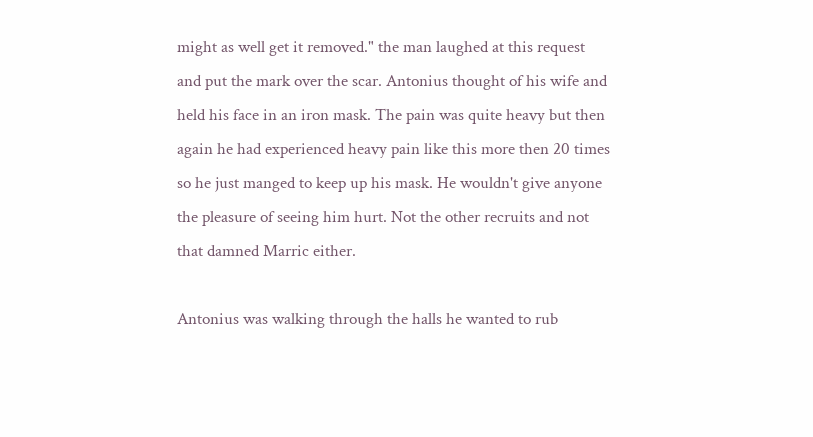might as well get it removed." the man laughed at this request and put the mark over the scar. Antonius thought of his wife and held his face in an iron mask. The pain was quite heavy but then again he had experienced heavy pain like this more then 20 times so he just manged to keep up his mask. He wouldn't give anyone the pleasure of seeing him hurt. Not the other recruits and not that damned Marric either.

Antonius was walking through the halls he wanted to rub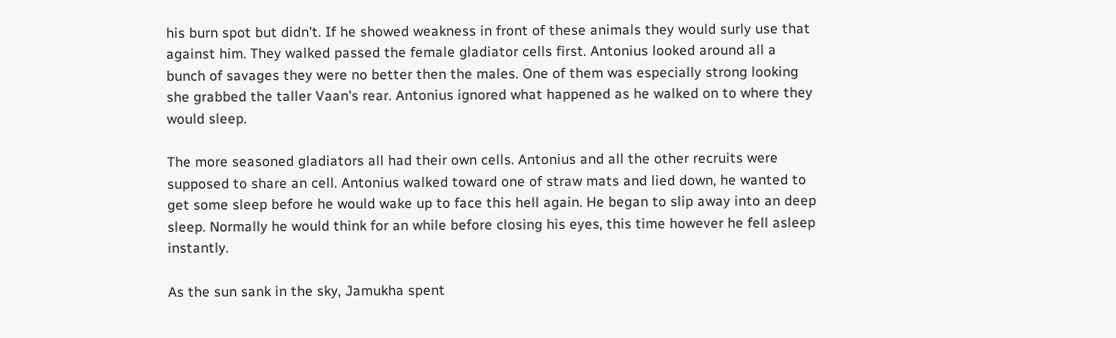his burn spot but didn't. If he showed weakness in front of these animals they would surly use that against him. They walked passed the female gladiator cells first. Antonius looked around all a bunch of savages they were no better then the males. One of them was especially strong looking she grabbed the taller Vaan's rear. Antonius ignored what happened as he walked on to where they would sleep.

The more seasoned gladiators all had their own cells. Antonius and all the other recruits were supposed to share an cell. Antonius walked toward one of straw mats and lied down, he wanted to get some sleep before he would wake up to face this hell again. He began to slip away into an deep sleep. Normally he would think for an while before closing his eyes, this time however he fell asleep instantly.

As the sun sank in the sky, Jamukha spent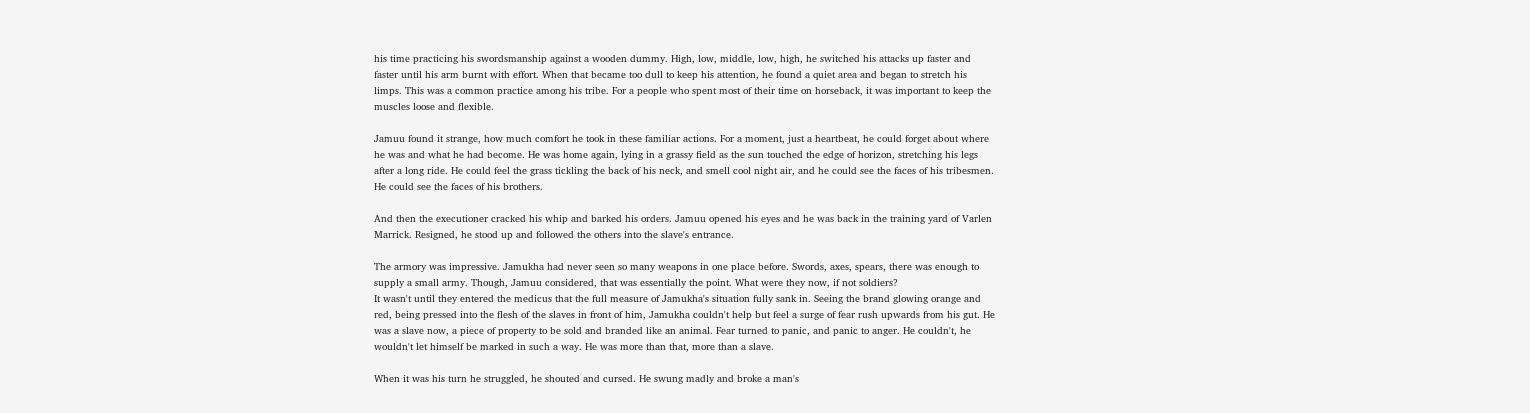his time practicing his swordsmanship against a wooden dummy. High, low, middle, low, high, he switched his attacks up faster and faster until his arm burnt with effort. When that became too dull to keep his attention, he found a quiet area and began to stretch his limps. This was a common practice among his tribe. For a people who spent most of their time on horseback, it was important to keep the muscles loose and flexible.

Jamuu found it strange, how much comfort he took in these familiar actions. For a moment, just a heartbeat, he could forget about where he was and what he had become. He was home again, lying in a grassy field as the sun touched the edge of horizon, stretching his legs after a long ride. He could feel the grass tickling the back of his neck, and smell cool night air, and he could see the faces of his tribesmen. He could see the faces of his brothers.

And then the executioner cracked his whip and barked his orders. Jamuu opened his eyes and he was back in the training yard of Varlen Marrick. Resigned, he stood up and followed the others into the slave's entrance.

The armory was impressive. Jamukha had never seen so many weapons in one place before. Swords, axes, spears, there was enough to supply a small army. Though, Jamuu considered, that was essentially the point. What were they now, if not soldiers?
It wasn't until they entered the medicus that the full measure of Jamukha's situation fully sank in. Seeing the brand glowing orange and red, being pressed into the flesh of the slaves in front of him, Jamukha couldn't help but feel a surge of fear rush upwards from his gut. He was a slave now, a piece of property to be sold and branded like an animal. Fear turned to panic, and panic to anger. He couldn't, he wouldn't let himself be marked in such a way. He was more than that, more than a slave.

When it was his turn he struggled, he shouted and cursed. He swung madly and broke a man's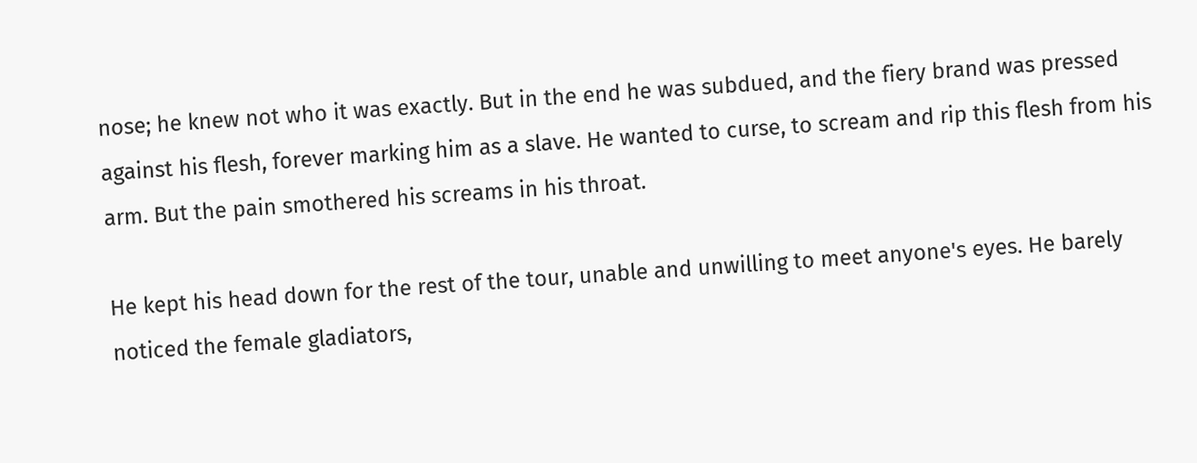nose; he knew not who it was exactly. But in the end he was subdued, and the fiery brand was pressed against his flesh, forever marking him as a slave. He wanted to curse, to scream and rip this flesh from his arm. But the pain smothered his screams in his throat.

He kept his head down for the rest of the tour, unable and unwilling to meet anyone's eyes. He barely noticed the female gladiators,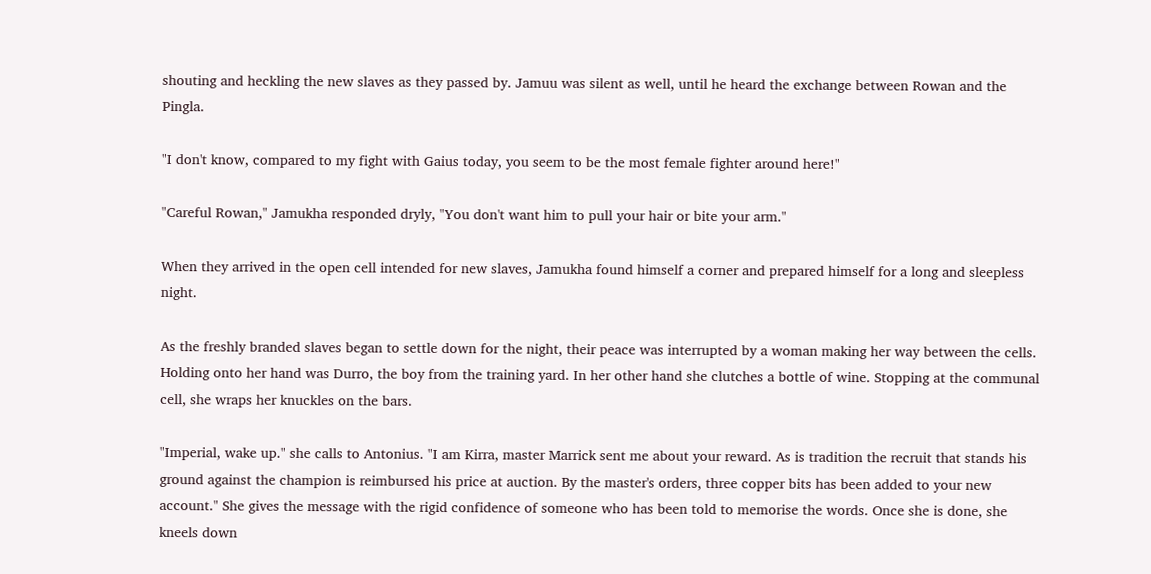shouting and heckling the new slaves as they passed by. Jamuu was silent as well, until he heard the exchange between Rowan and the Pingla.

"I don't know, compared to my fight with Gaius today, you seem to be the most female fighter around here!"

"Careful Rowan," Jamukha responded dryly, "You don't want him to pull your hair or bite your arm."

When they arrived in the open cell intended for new slaves, Jamukha found himself a corner and prepared himself for a long and sleepless night.

As the freshly branded slaves began to settle down for the night, their peace was interrupted by a woman making her way between the cells. Holding onto her hand was Durro, the boy from the training yard. In her other hand she clutches a bottle of wine. Stopping at the communal cell, she wraps her knuckles on the bars.

"Imperial, wake up." she calls to Antonius. "I am Kirra, master Marrick sent me about your reward. As is tradition the recruit that stands his ground against the champion is reimbursed his price at auction. By the master's orders, three copper bits has been added to your new account." She gives the message with the rigid confidence of someone who has been told to memorise the words. Once she is done, she kneels down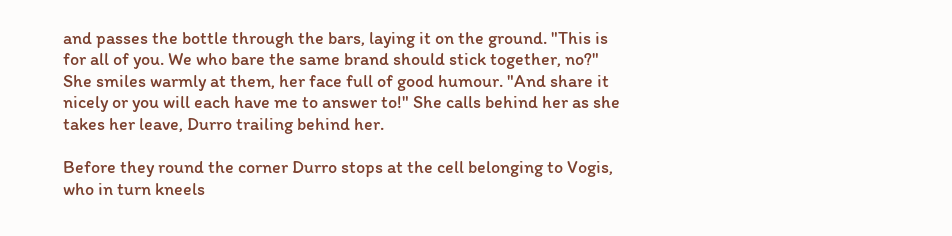and passes the bottle through the bars, laying it on the ground. "This is for all of you. We who bare the same brand should stick together, no?" She smiles warmly at them, her face full of good humour. "And share it nicely or you will each have me to answer to!" She calls behind her as she takes her leave, Durro trailing behind her.

Before they round the corner Durro stops at the cell belonging to Vogis, who in turn kneels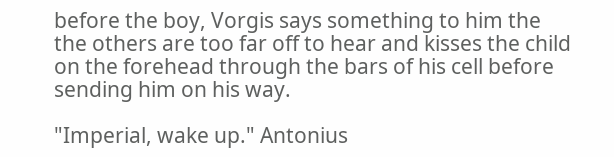before the boy, Vorgis says something to him the the others are too far off to hear and kisses the child on the forehead through the bars of his cell before sending him on his way.

"Imperial, wake up." Antonius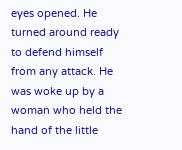eyes opened. He turned around ready to defend himself from any attack. He was woke up by a woman who held the hand of the little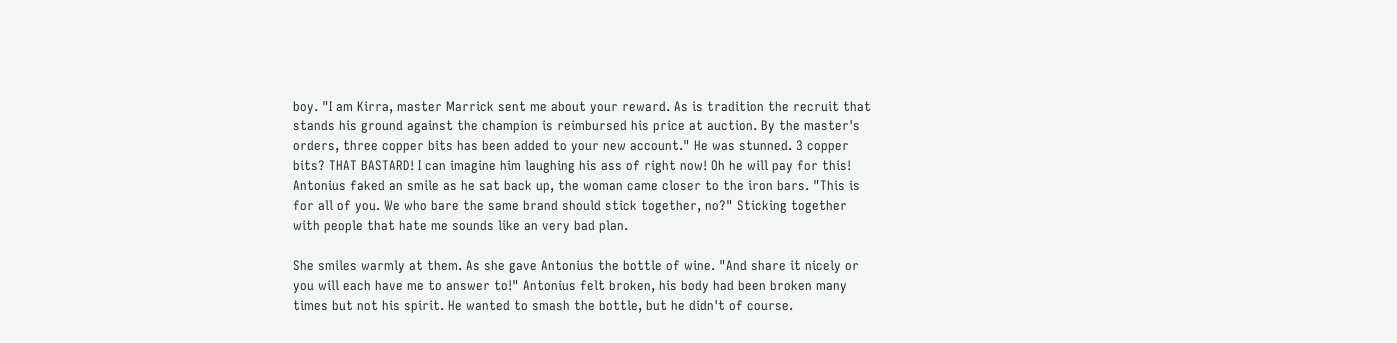boy. "I am Kirra, master Marrick sent me about your reward. As is tradition the recruit that stands his ground against the champion is reimbursed his price at auction. By the master's orders, three copper bits has been added to your new account." He was stunned. 3 copper bits? THAT BASTARD! I can imagine him laughing his ass of right now! Oh he will pay for this! Antonius faked an smile as he sat back up, the woman came closer to the iron bars. "This is for all of you. We who bare the same brand should stick together, no?" Sticking together with people that hate me sounds like an very bad plan.

She smiles warmly at them. As she gave Antonius the bottle of wine. "And share it nicely or you will each have me to answer to!" Antonius felt broken, his body had been broken many times but not his spirit. He wanted to smash the bottle, but he didn't of course.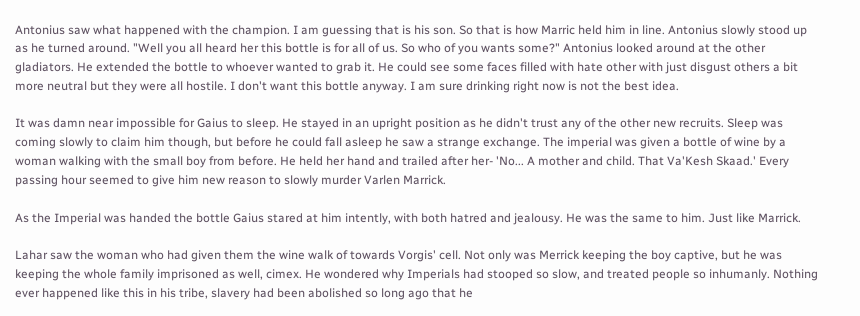Antonius saw what happened with the champion. I am guessing that is his son. So that is how Marric held him in line. Antonius slowly stood up as he turned around. "Well you all heard her this bottle is for all of us. So who of you wants some?" Antonius looked around at the other gladiators. He extended the bottle to whoever wanted to grab it. He could see some faces filled with hate other with just disgust others a bit more neutral but they were all hostile. I don't want this bottle anyway. I am sure drinking right now is not the best idea.

It was damn near impossible for Gaius to sleep. He stayed in an upright position as he didn't trust any of the other new recruits. Sleep was coming slowly to claim him though, but before he could fall asleep he saw a strange exchange. The imperial was given a bottle of wine by a woman walking with the small boy from before. He held her hand and trailed after her- 'No... A mother and child. That Va'Kesh Skaad.' Every passing hour seemed to give him new reason to slowly murder Varlen Marrick.

As the Imperial was handed the bottle Gaius stared at him intently, with both hatred and jealousy. He was the same to him. Just like Marrick.

Lahar saw the woman who had given them the wine walk of towards Vorgis' cell. Not only was Merrick keeping the boy captive, but he was keeping the whole family imprisoned as well, cimex. He wondered why Imperials had stooped so slow, and treated people so inhumanly. Nothing ever happened like this in his tribe, slavery had been abolished so long ago that he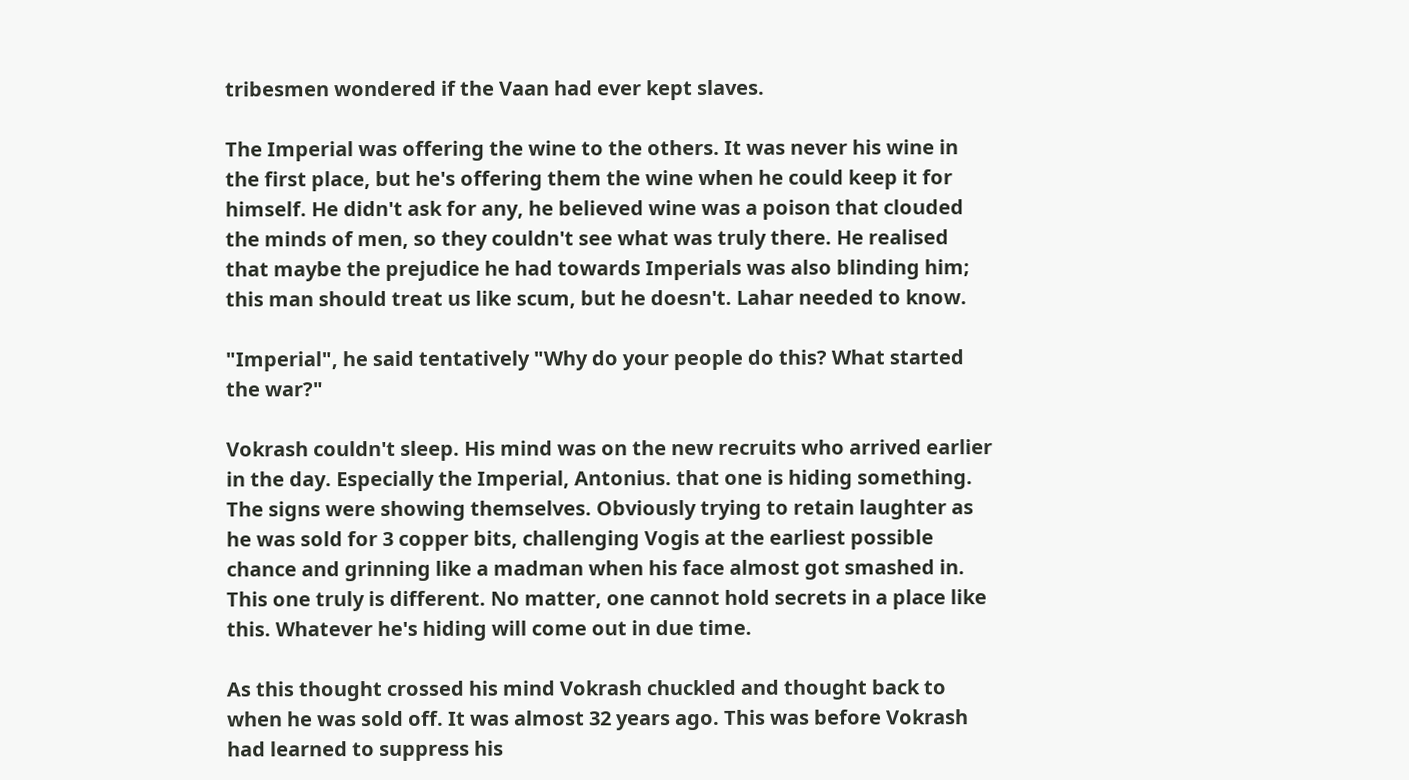tribesmen wondered if the Vaan had ever kept slaves.

The Imperial was offering the wine to the others. It was never his wine in the first place, but he's offering them the wine when he could keep it for himself. He didn't ask for any, he believed wine was a poison that clouded the minds of men, so they couldn't see what was truly there. He realised that maybe the prejudice he had towards Imperials was also blinding him; this man should treat us like scum, but he doesn't. Lahar needed to know.

"Imperial", he said tentatively "Why do your people do this? What started the war?"

Vokrash couldn't sleep. His mind was on the new recruits who arrived earlier in the day. Especially the Imperial, Antonius. that one is hiding something. The signs were showing themselves. Obviously trying to retain laughter as he was sold for 3 copper bits, challenging Vogis at the earliest possible chance and grinning like a madman when his face almost got smashed in. This one truly is different. No matter, one cannot hold secrets in a place like this. Whatever he's hiding will come out in due time.

As this thought crossed his mind Vokrash chuckled and thought back to when he was sold off. It was almost 32 years ago. This was before Vokrash had learned to suppress his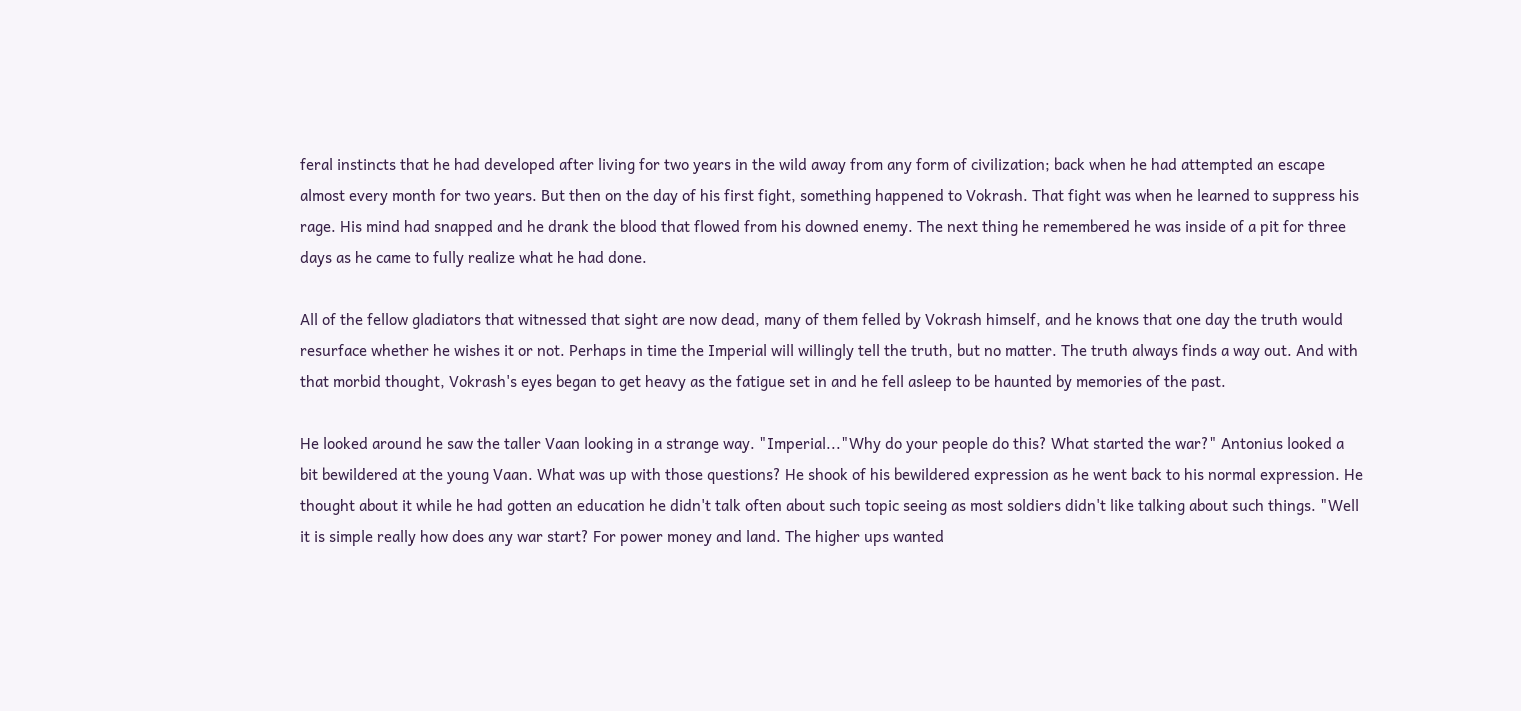feral instincts that he had developed after living for two years in the wild away from any form of civilization; back when he had attempted an escape almost every month for two years. But then on the day of his first fight, something happened to Vokrash. That fight was when he learned to suppress his rage. His mind had snapped and he drank the blood that flowed from his downed enemy. The next thing he remembered he was inside of a pit for three days as he came to fully realize what he had done.

All of the fellow gladiators that witnessed that sight are now dead, many of them felled by Vokrash himself, and he knows that one day the truth would resurface whether he wishes it or not. Perhaps in time the Imperial will willingly tell the truth, but no matter. The truth always finds a way out. And with that morbid thought, Vokrash's eyes began to get heavy as the fatigue set in and he fell asleep to be haunted by memories of the past.

He looked around he saw the taller Vaan looking in a strange way. "Imperial..."Why do your people do this? What started the war?" Antonius looked a bit bewildered at the young Vaan. What was up with those questions? He shook of his bewildered expression as he went back to his normal expression. He thought about it while he had gotten an education he didn't talk often about such topic seeing as most soldiers didn't like talking about such things. "Well it is simple really how does any war start? For power money and land. The higher ups wanted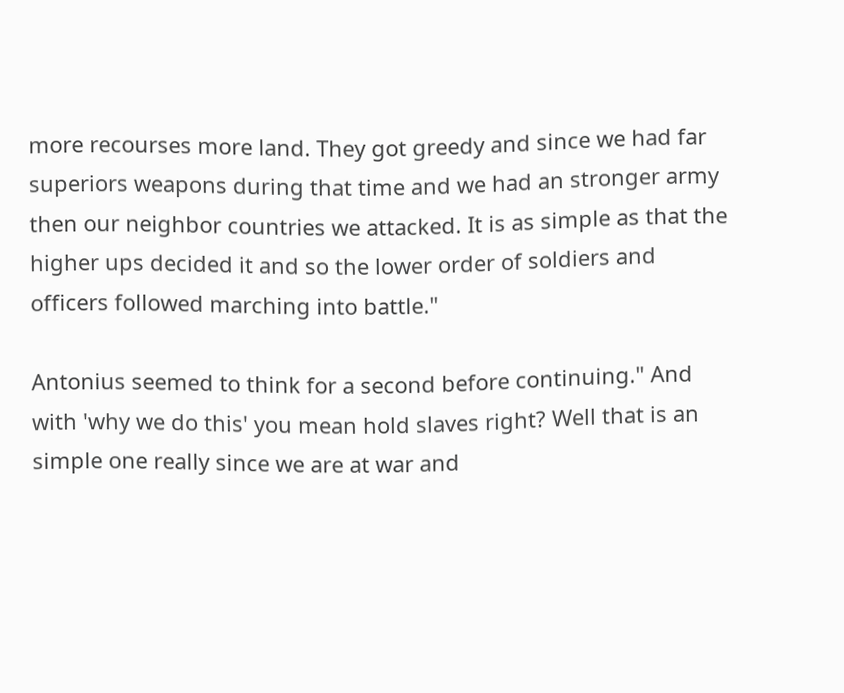more recourses more land. They got greedy and since we had far superiors weapons during that time and we had an stronger army then our neighbor countries we attacked. It is as simple as that the higher ups decided it and so the lower order of soldiers and officers followed marching into battle."

Antonius seemed to think for a second before continuing." And with 'why we do this' you mean hold slaves right? Well that is an simple one really since we are at war and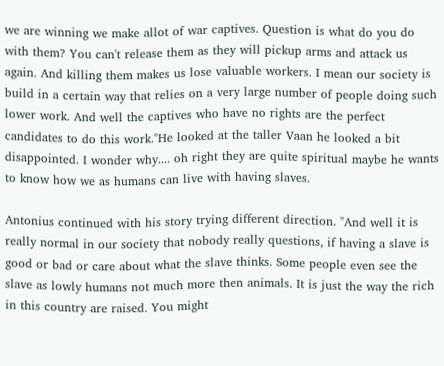we are winning we make allot of war captives. Question is what do you do with them? You can't release them as they will pickup arms and attack us again. And killing them makes us lose valuable workers. I mean our society is build in a certain way that relies on a very large number of people doing such lower work. And well the captives who have no rights are the perfect candidates to do this work."He looked at the taller Vaan he looked a bit disappointed. I wonder why.... oh right they are quite spiritual maybe he wants to know how we as humans can live with having slaves.

Antonius continued with his story trying different direction. "And well it is really normal in our society that nobody really questions, if having a slave is good or bad or care about what the slave thinks. Some people even see the slave as lowly humans not much more then animals. It is just the way the rich in this country are raised. You might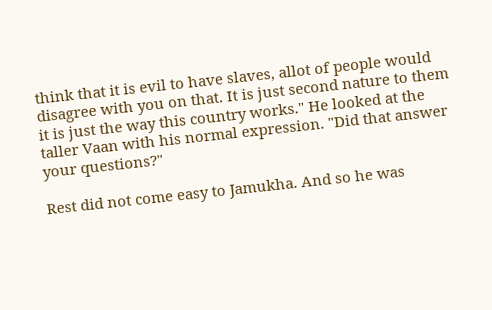think that it is evil to have slaves, allot of people would disagree with you on that. It is just second nature to them it is just the way this country works." He looked at the taller Vaan with his normal expression. "Did that answer your questions?"

Rest did not come easy to Jamukha. And so he was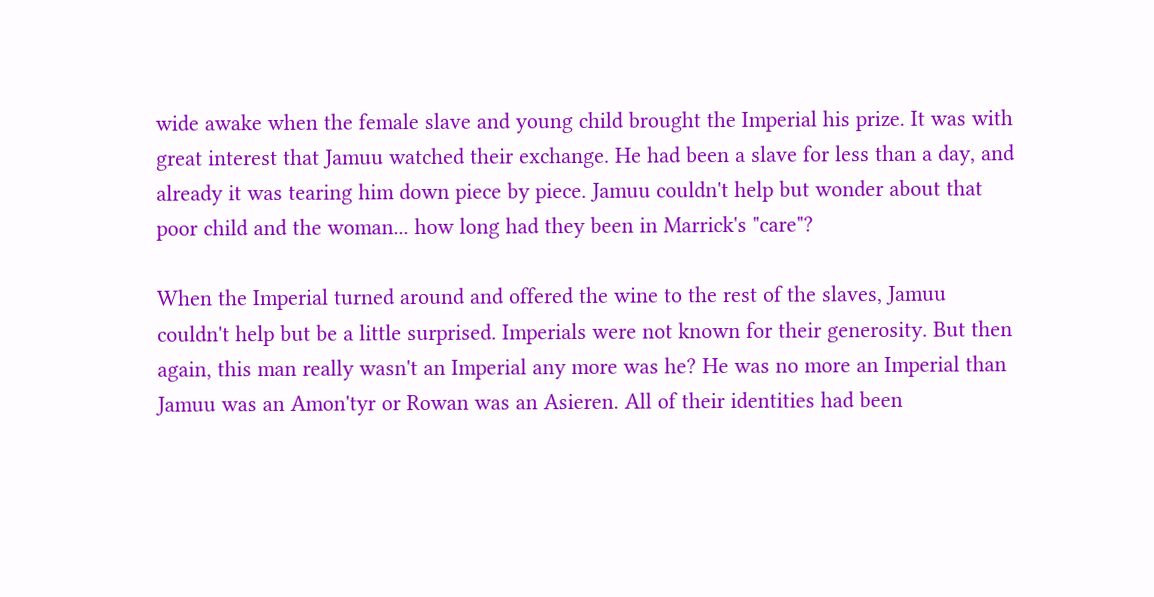wide awake when the female slave and young child brought the Imperial his prize. It was with great interest that Jamuu watched their exchange. He had been a slave for less than a day, and already it was tearing him down piece by piece. Jamuu couldn't help but wonder about that poor child and the woman... how long had they been in Marrick's "care"?

When the Imperial turned around and offered the wine to the rest of the slaves, Jamuu couldn't help but be a little surprised. Imperials were not known for their generosity. But then again, this man really wasn't an Imperial any more was he? He was no more an Imperial than Jamuu was an Amon'tyr or Rowan was an Asieren. All of their identities had been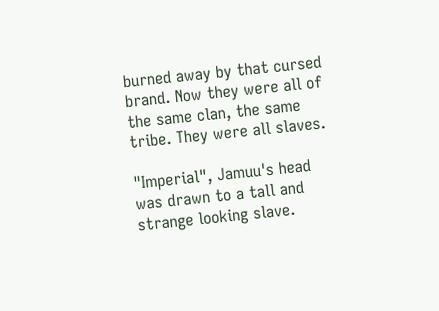burned away by that cursed brand. Now they were all of the same clan, the same tribe. They were all slaves.

"Imperial", Jamuu's head was drawn to a tall and strange looking slave.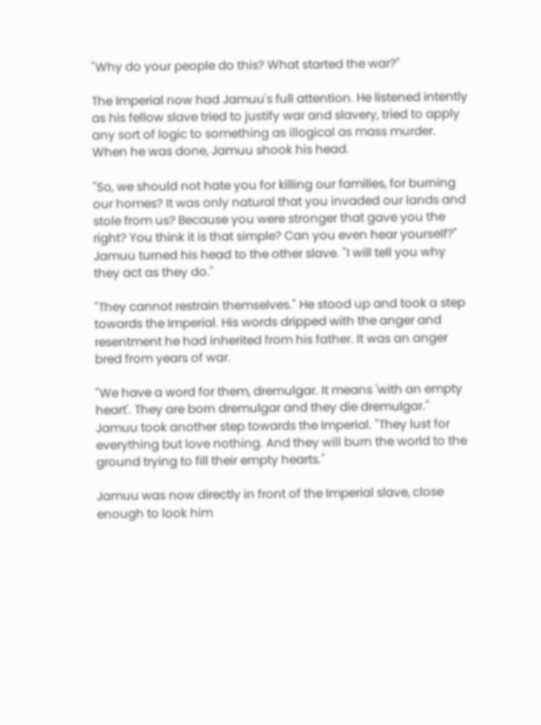"Why do your people do this? What started the war?"

The Imperial now had Jamuu's full attention. He listened intently as his fellow slave tried to justify war and slavery, tried to apply any sort of logic to something as illogical as mass murder. When he was done, Jamuu shook his head.

"So, we should not hate you for killing our families, for burning our homes? It was only natural that you invaded our lands and stole from us? Because you were stronger that gave you the right? You think it is that simple? Can you even hear yourself?" Jamuu turned his head to the other slave. "I will tell you why they act as they do."

"They cannot restrain themselves." He stood up and took a step towards the Imperial. His words dripped with the anger and resentment he had inherited from his father. It was an anger bred from years of war.

"We have a word for them, dremulgar. It means 'with an empty heart'. They are born dremulgar and they die dremulgar." Jamuu took another step towards the Imperial. "They lust for everything but love nothing. And they will burn the world to the ground trying to fill their empty hearts."

Jamuu was now directly in front of the Imperial slave, close enough to look him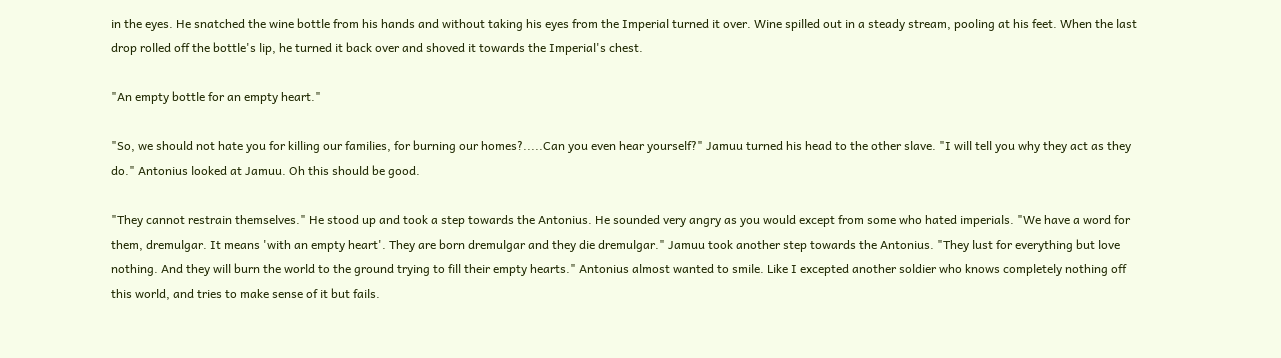in the eyes. He snatched the wine bottle from his hands and without taking his eyes from the Imperial turned it over. Wine spilled out in a steady stream, pooling at his feet. When the last drop rolled off the bottle's lip, he turned it back over and shoved it towards the Imperial's chest.

"An empty bottle for an empty heart."

"So, we should not hate you for killing our families, for burning our homes?.....Can you even hear yourself?" Jamuu turned his head to the other slave. "I will tell you why they act as they do." Antonius looked at Jamuu. Oh this should be good.

"They cannot restrain themselves." He stood up and took a step towards the Antonius. He sounded very angry as you would except from some who hated imperials. "We have a word for them, dremulgar. It means 'with an empty heart'. They are born dremulgar and they die dremulgar." Jamuu took another step towards the Antonius. "They lust for everything but love nothing. And they will burn the world to the ground trying to fill their empty hearts." Antonius almost wanted to smile. Like I excepted another soldier who knows completely nothing off this world, and tries to make sense of it but fails.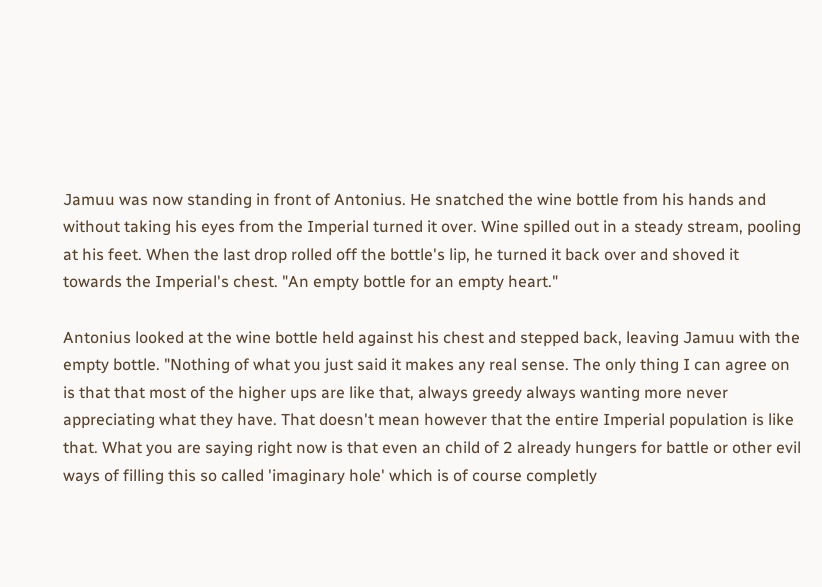Jamuu was now standing in front of Antonius. He snatched the wine bottle from his hands and without taking his eyes from the Imperial turned it over. Wine spilled out in a steady stream, pooling at his feet. When the last drop rolled off the bottle's lip, he turned it back over and shoved it towards the Imperial's chest. "An empty bottle for an empty heart."

Antonius looked at the wine bottle held against his chest and stepped back, leaving Jamuu with the empty bottle. "Nothing of what you just said it makes any real sense. The only thing I can agree on is that that most of the higher ups are like that, always greedy always wanting more never appreciating what they have. That doesn't mean however that the entire Imperial population is like that. What you are saying right now is that even an child of 2 already hungers for battle or other evil ways of filling this so called 'imaginary hole' which is of course completly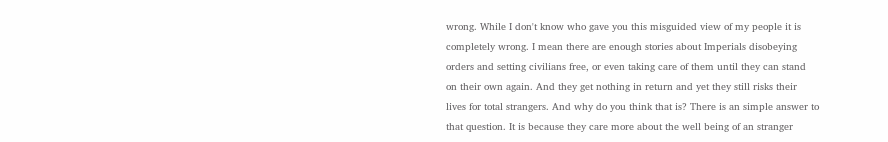wrong. While I don't know who gave you this misguided view of my people it is completely wrong. I mean there are enough stories about Imperials disobeying orders and setting civilians free, or even taking care of them until they can stand on their own again. And they get nothing in return and yet they still risks their lives for total strangers. And why do you think that is? There is an simple answer to that question. It is because they care more about the well being of an stranger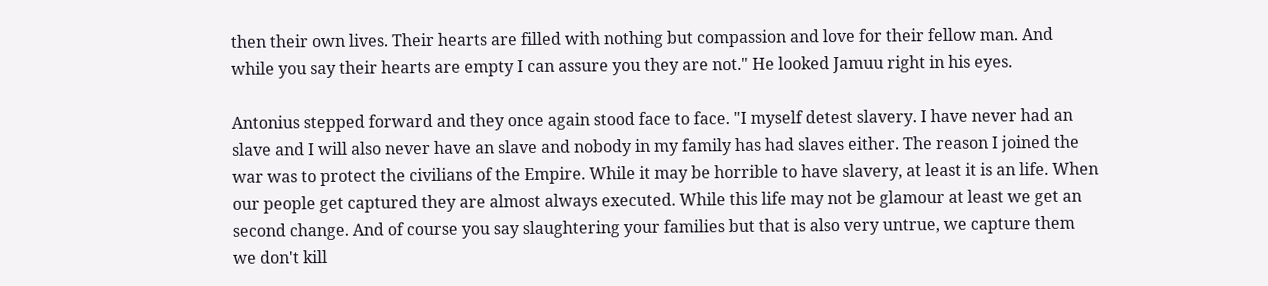then their own lives. Their hearts are filled with nothing but compassion and love for their fellow man. And while you say their hearts are empty I can assure you they are not." He looked Jamuu right in his eyes.

Antonius stepped forward and they once again stood face to face. "I myself detest slavery. I have never had an slave and I will also never have an slave and nobody in my family has had slaves either. The reason I joined the war was to protect the civilians of the Empire. While it may be horrible to have slavery, at least it is an life. When our people get captured they are almost always executed. While this life may not be glamour at least we get an second change. And of course you say slaughtering your families but that is also very untrue, we capture them we don't kill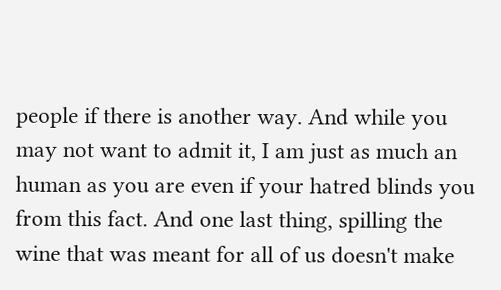people if there is another way. And while you may not want to admit it, I am just as much an human as you are even if your hatred blinds you from this fact. And one last thing, spilling the wine that was meant for all of us doesn't make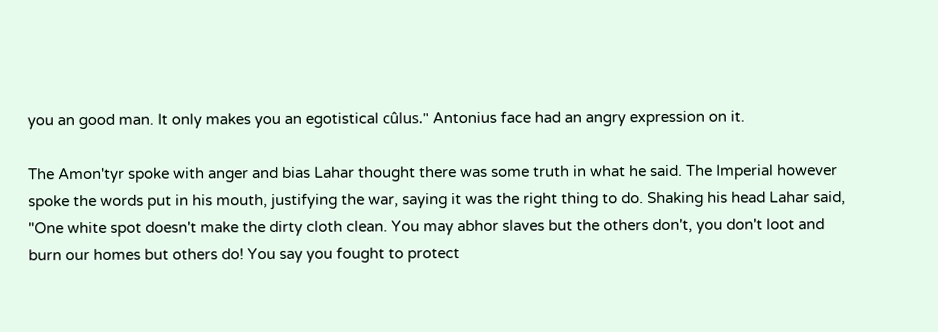you an good man. It only makes you an egotistical cûlus." Antonius face had an angry expression on it.

The Amon'tyr spoke with anger and bias Lahar thought there was some truth in what he said. The Imperial however spoke the words put in his mouth, justifying the war, saying it was the right thing to do. Shaking his head Lahar said, "One white spot doesn't make the dirty cloth clean. You may abhor slaves but the others don't, you don't loot and burn our homes but others do! You say you fought to protect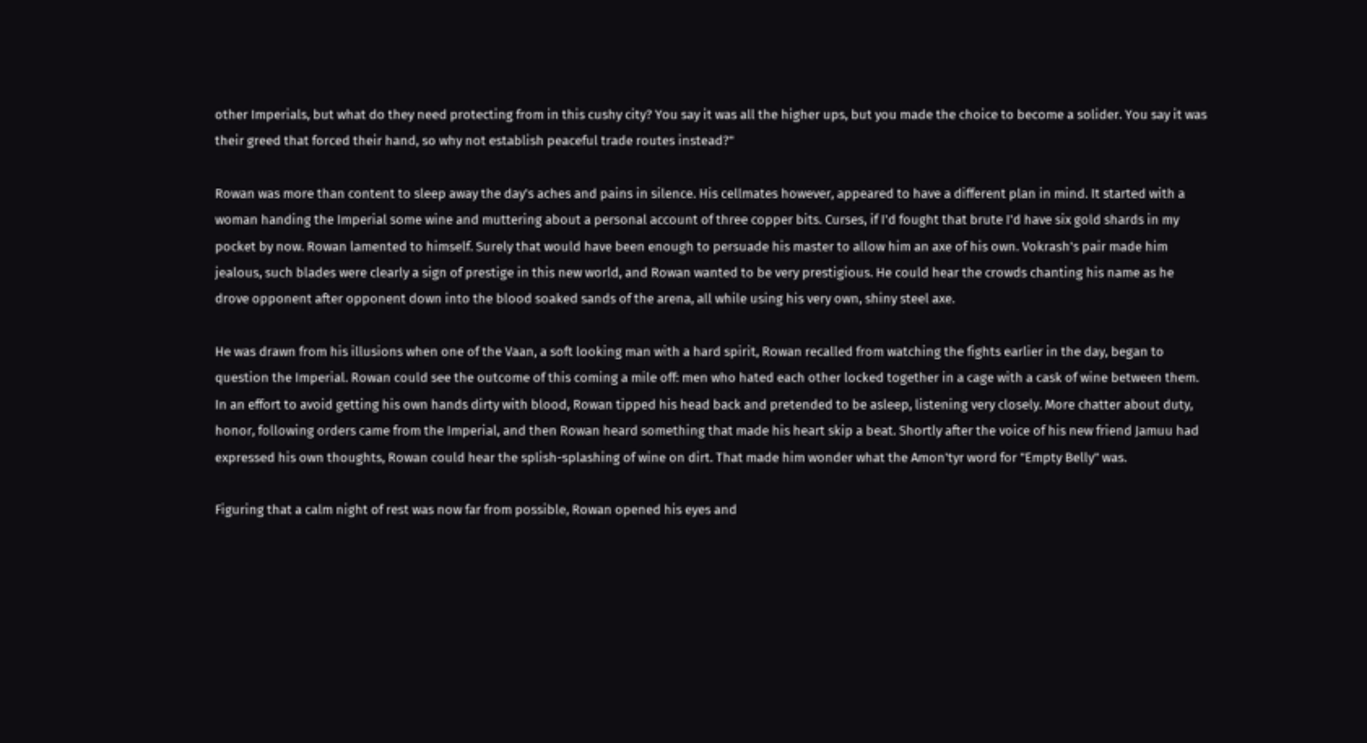other Imperials, but what do they need protecting from in this cushy city? You say it was all the higher ups, but you made the choice to become a solider. You say it was their greed that forced their hand, so why not establish peaceful trade routes instead?"

Rowan was more than content to sleep away the day's aches and pains in silence. His cellmates however, appeared to have a different plan in mind. It started with a woman handing the Imperial some wine and muttering about a personal account of three copper bits. Curses, if I'd fought that brute I'd have six gold shards in my pocket by now. Rowan lamented to himself. Surely that would have been enough to persuade his master to allow him an axe of his own. Vokrash's pair made him jealous, such blades were clearly a sign of prestige in this new world, and Rowan wanted to be very prestigious. He could hear the crowds chanting his name as he drove opponent after opponent down into the blood soaked sands of the arena, all while using his very own, shiny steel axe.

He was drawn from his illusions when one of the Vaan, a soft looking man with a hard spirit, Rowan recalled from watching the fights earlier in the day, began to question the Imperial. Rowan could see the outcome of this coming a mile off: men who hated each other locked together in a cage with a cask of wine between them. In an effort to avoid getting his own hands dirty with blood, Rowan tipped his head back and pretended to be asleep, listening very closely. More chatter about duty, honor, following orders came from the Imperial, and then Rowan heard something that made his heart skip a beat. Shortly after the voice of his new friend Jamuu had expressed his own thoughts, Rowan could hear the splish-splashing of wine on dirt. That made him wonder what the Amon'tyr word for "Empty Belly" was.

Figuring that a calm night of rest was now far from possible, Rowan opened his eyes and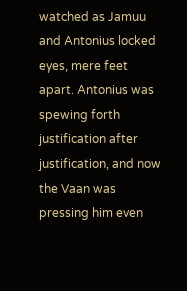watched as Jamuu and Antonius locked eyes, mere feet apart. Antonius was spewing forth justification after justification, and now the Vaan was pressing him even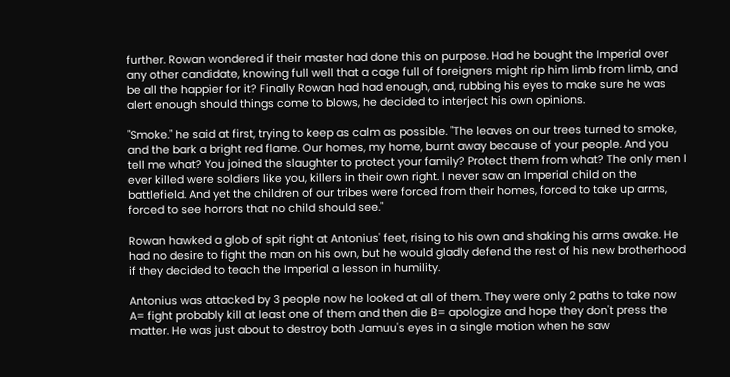further. Rowan wondered if their master had done this on purpose. Had he bought the Imperial over any other candidate, knowing full well that a cage full of foreigners might rip him limb from limb, and be all the happier for it? Finally Rowan had had enough, and, rubbing his eyes to make sure he was alert enough should things come to blows, he decided to interject his own opinions.

"Smoke." he said at first, trying to keep as calm as possible. "The leaves on our trees turned to smoke, and the bark a bright red flame. Our homes, my home, burnt away because of your people. And you tell me what? You joined the slaughter to protect your family? Protect them from what? The only men I ever killed were soldiers like you, killers in their own right. I never saw an Imperial child on the battlefield. And yet the children of our tribes were forced from their homes, forced to take up arms, forced to see horrors that no child should see."

Rowan hawked a glob of spit right at Antonius' feet, rising to his own and shaking his arms awake. He had no desire to fight the man on his own, but he would gladly defend the rest of his new brotherhood if they decided to teach the Imperial a lesson in humility.

Antonius was attacked by 3 people now he looked at all of them. They were only 2 paths to take now A= fight probably kill at least one of them and then die B= apologize and hope they don't press the matter. He was just about to destroy both Jamuu's eyes in a single motion when he saw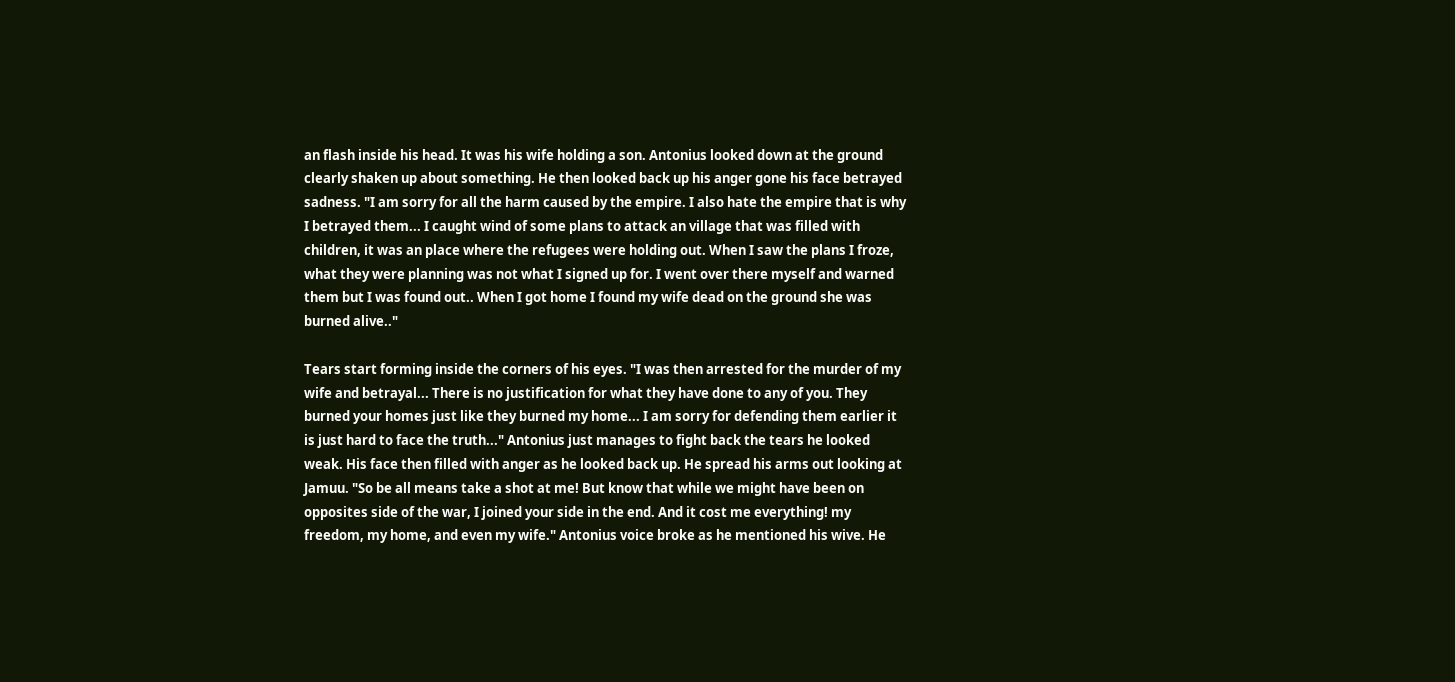an flash inside his head. It was his wife holding a son. Antonius looked down at the ground clearly shaken up about something. He then looked back up his anger gone his face betrayed sadness. "I am sorry for all the harm caused by the empire. I also hate the empire that is why I betrayed them... I caught wind of some plans to attack an village that was filled with children, it was an place where the refugees were holding out. When I saw the plans I froze, what they were planning was not what I signed up for. I went over there myself and warned them but I was found out.. When I got home I found my wife dead on the ground she was burned alive.."

Tears start forming inside the corners of his eyes. "I was then arrested for the murder of my wife and betrayal... There is no justification for what they have done to any of you. They burned your homes just like they burned my home... I am sorry for defending them earlier it is just hard to face the truth..." Antonius just manages to fight back the tears he looked weak. His face then filled with anger as he looked back up. He spread his arms out looking at Jamuu. "So be all means take a shot at me! But know that while we might have been on opposites side of the war, I joined your side in the end. And it cost me everything! my freedom, my home, and even my wife." Antonius voice broke as he mentioned his wive. He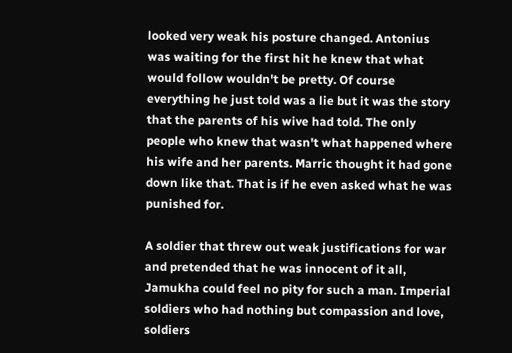looked very weak his posture changed. Antonius was waiting for the first hit he knew that what would follow wouldn't be pretty. Of course everything he just told was a lie but it was the story that the parents of his wive had told. The only people who knew that wasn't what happened where his wife and her parents. Marric thought it had gone down like that. That is if he even asked what he was punished for.

A soldier that threw out weak justifications for war and pretended that he was innocent of it all, Jamukha could feel no pity for such a man. Imperial soldiers who had nothing but compassion and love, soldiers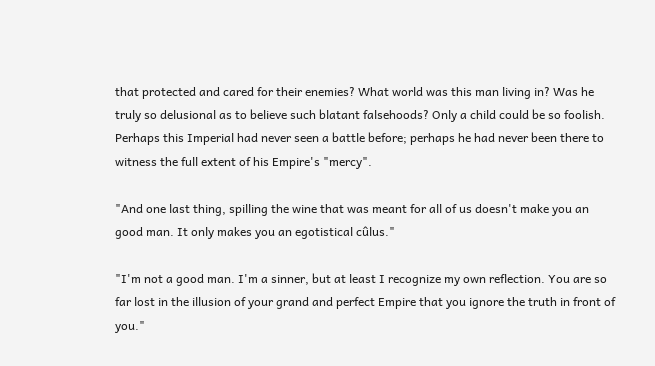that protected and cared for their enemies? What world was this man living in? Was he truly so delusional as to believe such blatant falsehoods? Only a child could be so foolish. Perhaps this Imperial had never seen a battle before; perhaps he had never been there to witness the full extent of his Empire's "mercy".

"And one last thing, spilling the wine that was meant for all of us doesn't make you an good man. It only makes you an egotistical cûlus."

"I'm not a good man. I'm a sinner, but at least I recognize my own reflection. You are so far lost in the illusion of your grand and perfect Empire that you ignore the truth in front of you."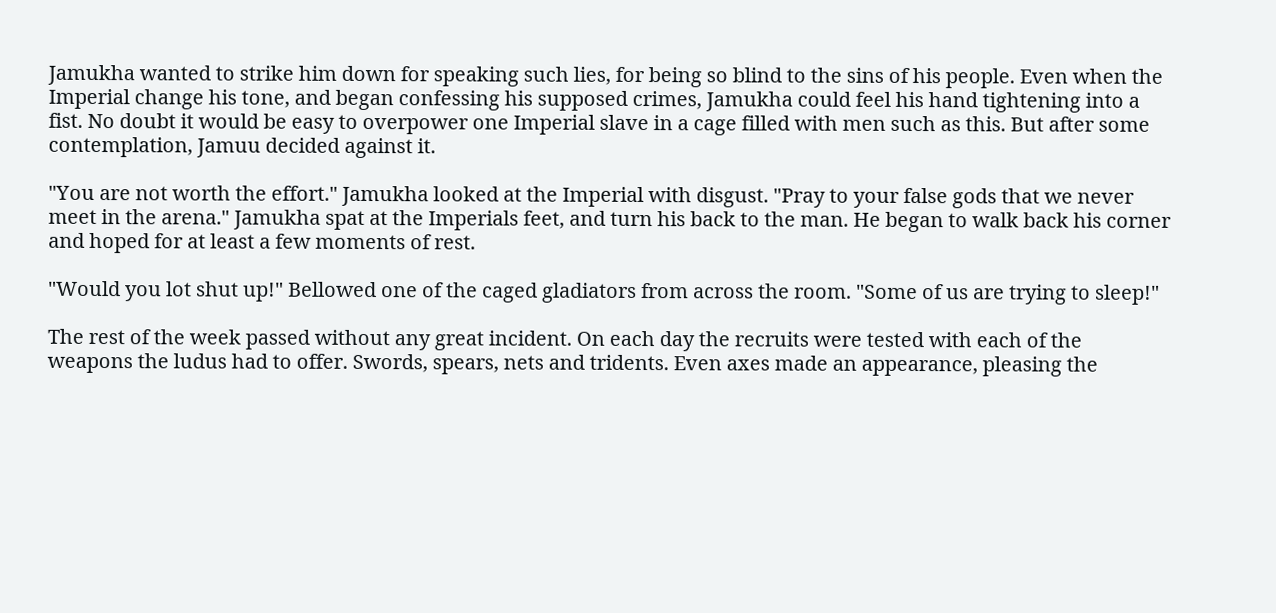Jamukha wanted to strike him down for speaking such lies, for being so blind to the sins of his people. Even when the Imperial change his tone, and began confessing his supposed crimes, Jamukha could feel his hand tightening into a fist. No doubt it would be easy to overpower one Imperial slave in a cage filled with men such as this. But after some contemplation, Jamuu decided against it.

"You are not worth the effort." Jamukha looked at the Imperial with disgust. "Pray to your false gods that we never meet in the arena." Jamukha spat at the Imperials feet, and turn his back to the man. He began to walk back his corner and hoped for at least a few moments of rest.

"Would you lot shut up!" Bellowed one of the caged gladiators from across the room. "Some of us are trying to sleep!"

The rest of the week passed without any great incident. On each day the recruits were tested with each of the weapons the ludus had to offer. Swords, spears, nets and tridents. Even axes made an appearance, pleasing the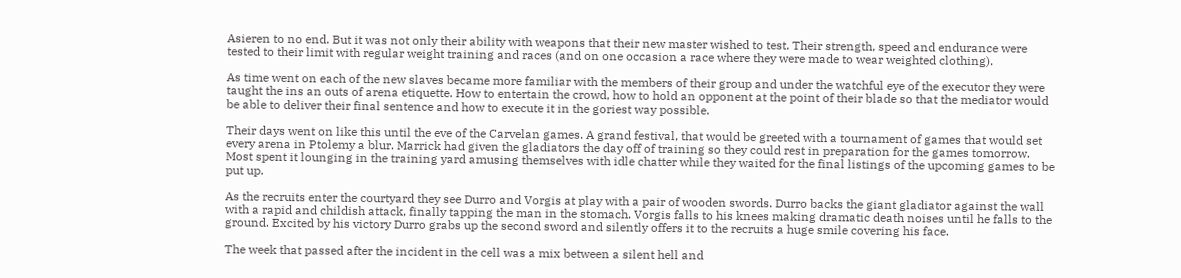Asieren to no end. But it was not only their ability with weapons that their new master wished to test. Their strength, speed and endurance were tested to their limit with regular weight training and races (and on one occasion a race where they were made to wear weighted clothing).

As time went on each of the new slaves became more familiar with the members of their group and under the watchful eye of the executor they were taught the ins an outs of arena etiquette. How to entertain the crowd, how to hold an opponent at the point of their blade so that the mediator would be able to deliver their final sentence and how to execute it in the goriest way possible.

Their days went on like this until the eve of the Carvelan games. A grand festival, that would be greeted with a tournament of games that would set every arena in Ptolemy a blur. Marrick had given the gladiators the day off of training so they could rest in preparation for the games tomorrow. Most spent it lounging in the training yard amusing themselves with idle chatter while they waited for the final listings of the upcoming games to be put up.

As the recruits enter the courtyard they see Durro and Vorgis at play with a pair of wooden swords. Durro backs the giant gladiator against the wall with a rapid and childish attack, finally tapping the man in the stomach. Vorgis falls to his knees making dramatic death noises until he falls to the ground. Excited by his victory Durro grabs up the second sword and silently offers it to the recruits a huge smile covering his face.

The week that passed after the incident in the cell was a mix between a silent hell and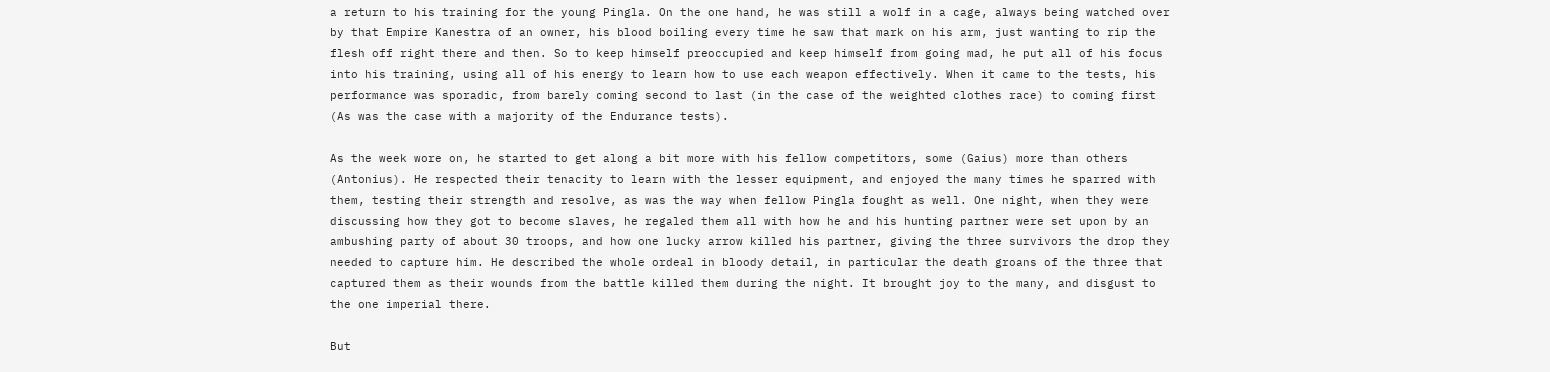a return to his training for the young Pingla. On the one hand, he was still a wolf in a cage, always being watched over by that Empire Kanestra of an owner, his blood boiling every time he saw that mark on his arm, just wanting to rip the flesh off right there and then. So to keep himself preoccupied and keep himself from going mad, he put all of his focus into his training, using all of his energy to learn how to use each weapon effectively. When it came to the tests, his performance was sporadic, from barely coming second to last (in the case of the weighted clothes race) to coming first (As was the case with a majority of the Endurance tests).

As the week wore on, he started to get along a bit more with his fellow competitors, some (Gaius) more than others (Antonius). He respected their tenacity to learn with the lesser equipment, and enjoyed the many times he sparred with them, testing their strength and resolve, as was the way when fellow Pingla fought as well. One night, when they were discussing how they got to become slaves, he regaled them all with how he and his hunting partner were set upon by an ambushing party of about 30 troops, and how one lucky arrow killed his partner, giving the three survivors the drop they needed to capture him. He described the whole ordeal in bloody detail, in particular the death groans of the three that captured them as their wounds from the battle killed them during the night. It brought joy to the many, and disgust to the one imperial there.

But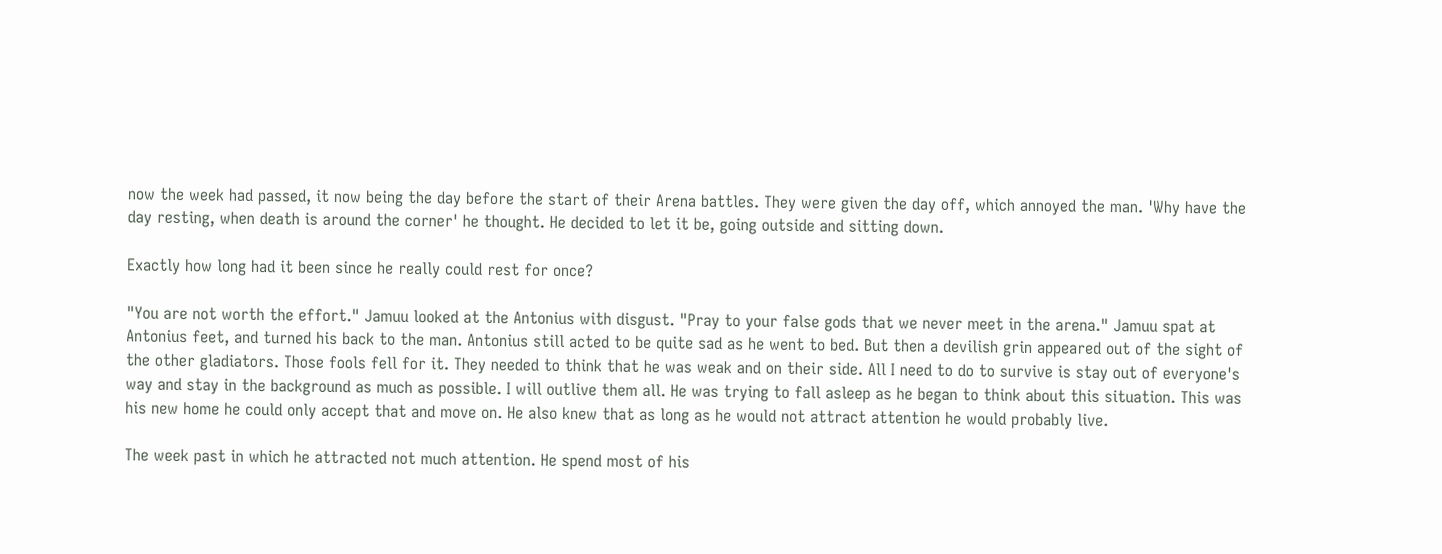now the week had passed, it now being the day before the start of their Arena battles. They were given the day off, which annoyed the man. 'Why have the day resting, when death is around the corner' he thought. He decided to let it be, going outside and sitting down.

Exactly how long had it been since he really could rest for once?

"You are not worth the effort." Jamuu looked at the Antonius with disgust. "Pray to your false gods that we never meet in the arena." Jamuu spat at Antonius feet, and turned his back to the man. Antonius still acted to be quite sad as he went to bed. But then a devilish grin appeared out of the sight of the other gladiators. Those fools fell for it. They needed to think that he was weak and on their side. All I need to do to survive is stay out of everyone's way and stay in the background as much as possible. I will outlive them all. He was trying to fall asleep as he began to think about this situation. This was his new home he could only accept that and move on. He also knew that as long as he would not attract attention he would probably live.

The week past in which he attracted not much attention. He spend most of his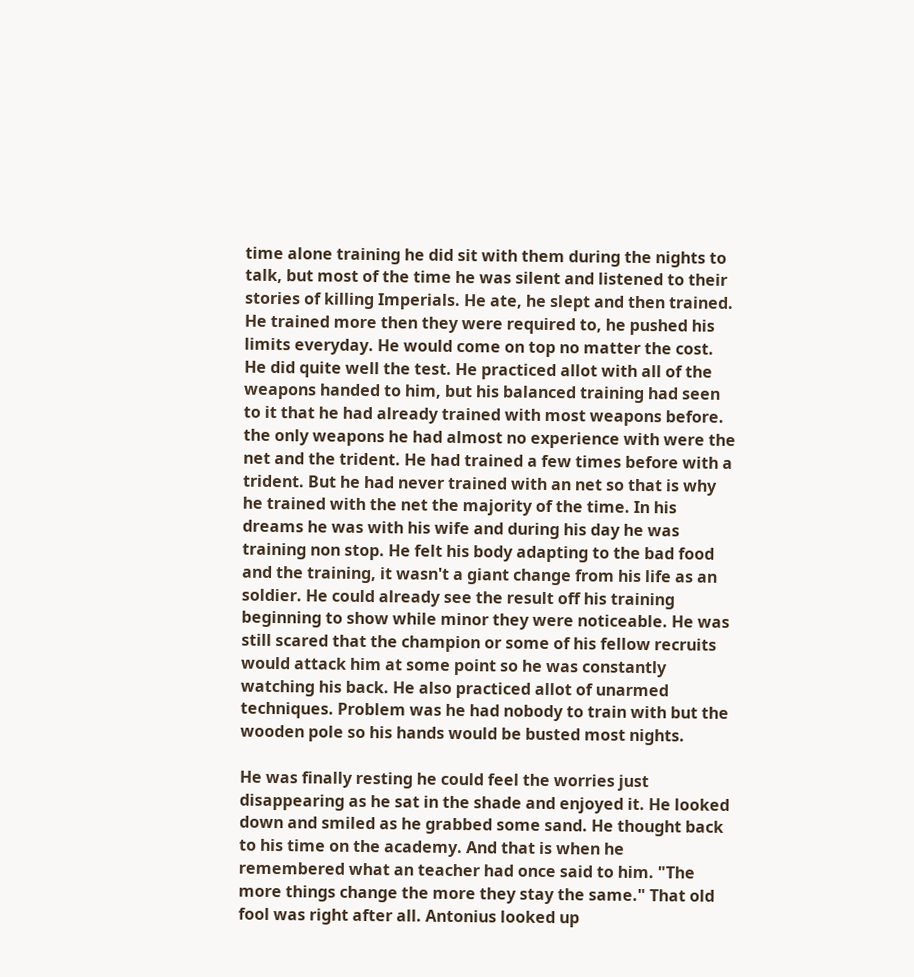time alone training he did sit with them during the nights to talk, but most of the time he was silent and listened to their stories of killing Imperials. He ate, he slept and then trained. He trained more then they were required to, he pushed his limits everyday. He would come on top no matter the cost. He did quite well the test. He practiced allot with all of the weapons handed to him, but his balanced training had seen to it that he had already trained with most weapons before. the only weapons he had almost no experience with were the net and the trident. He had trained a few times before with a trident. But he had never trained with an net so that is why he trained with the net the majority of the time. In his dreams he was with his wife and during his day he was training non stop. He felt his body adapting to the bad food and the training, it wasn't a giant change from his life as an soldier. He could already see the result off his training beginning to show while minor they were noticeable. He was still scared that the champion or some of his fellow recruits would attack him at some point so he was constantly watching his back. He also practiced allot of unarmed techniques. Problem was he had nobody to train with but the wooden pole so his hands would be busted most nights.

He was finally resting he could feel the worries just disappearing as he sat in the shade and enjoyed it. He looked down and smiled as he grabbed some sand. He thought back to his time on the academy. And that is when he remembered what an teacher had once said to him. "The more things change the more they stay the same." That old fool was right after all. Antonius looked up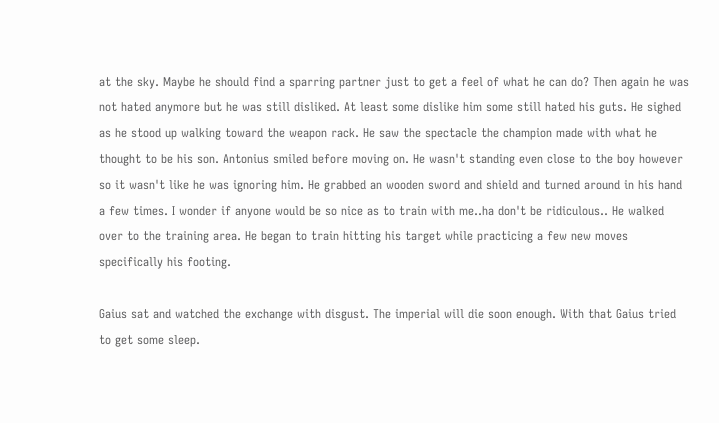at the sky. Maybe he should find a sparring partner just to get a feel of what he can do? Then again he was not hated anymore but he was still disliked. At least some dislike him some still hated his guts. He sighed as he stood up walking toward the weapon rack. He saw the spectacle the champion made with what he thought to be his son. Antonius smiled before moving on. He wasn't standing even close to the boy however so it wasn't like he was ignoring him. He grabbed an wooden sword and shield and turned around in his hand a few times. I wonder if anyone would be so nice as to train with me..ha don't be ridiculous.. He walked over to the training area. He began to train hitting his target while practicing a few new moves specifically his footing.

Gaius sat and watched the exchange with disgust. The imperial will die soon enough. With that Gaius tried to get some sleep.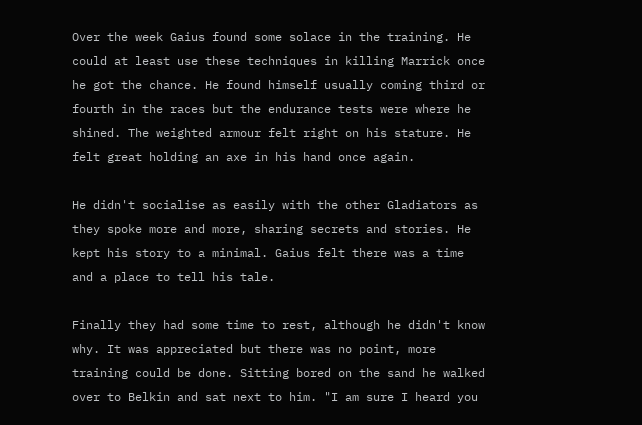Over the week Gaius found some solace in the training. He could at least use these techniques in killing Marrick once he got the chance. He found himself usually coming third or fourth in the races but the endurance tests were where he shined. The weighted armour felt right on his stature. He felt great holding an axe in his hand once again.

He didn't socialise as easily with the other Gladiators as they spoke more and more, sharing secrets and stories. He kept his story to a minimal. Gaius felt there was a time and a place to tell his tale.

Finally they had some time to rest, although he didn't know why. It was appreciated but there was no point, more training could be done. Sitting bored on the sand he walked over to Belkin and sat next to him. "I am sure I heard you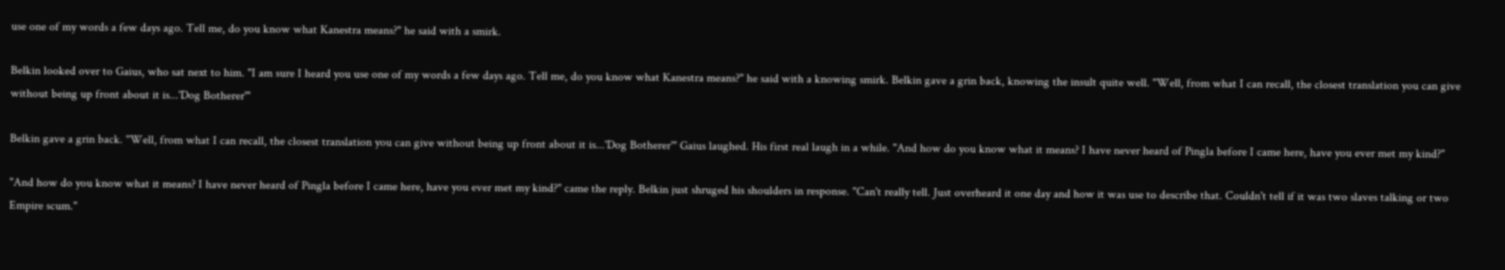use one of my words a few days ago. Tell me, do you know what Kanestra means?" he said with a smirk.

Belkin looked over to Gaius, who sat next to him. "I am sure I heard you use one of my words a few days ago. Tell me, do you know what Kanestra means?" he said with a knowing smirk. Belkin gave a grin back, knowing the insult quite well. "Well, from what I can recall, the closest translation you can give without being up front about it is...'Dog Botherer'"

Belkin gave a grin back. "Well, from what I can recall, the closest translation you can give without being up front about it is...'Dog Botherer'" Gaius laughed. His first real laugh in a while. "And how do you know what it means? I have never heard of Pingla before I came here, have you ever met my kind?"

"And how do you know what it means? I have never heard of Pingla before I came here, have you ever met my kind?" came the reply. Belkin just shruged his shoulders in response. "Can't really tell. Just overheard it one day and how it was use to describe that. Couldn't tell if it was two slaves talking or two Empire scum."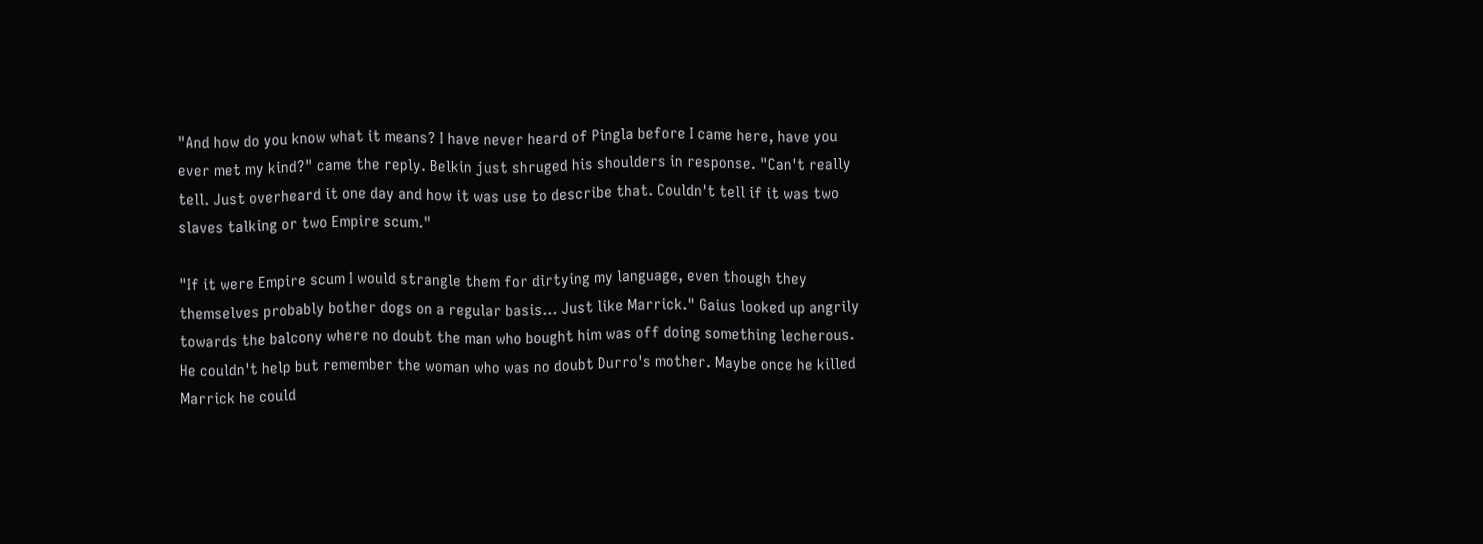"And how do you know what it means? I have never heard of Pingla before I came here, have you ever met my kind?" came the reply. Belkin just shruged his shoulders in response. "Can't really tell. Just overheard it one day and how it was use to describe that. Couldn't tell if it was two slaves talking or two Empire scum."

"If it were Empire scum I would strangle them for dirtying my language, even though they themselves probably bother dogs on a regular basis... Just like Marrick." Gaius looked up angrily towards the balcony where no doubt the man who bought him was off doing something lecherous. He couldn't help but remember the woman who was no doubt Durro's mother. Maybe once he killed Marrick he could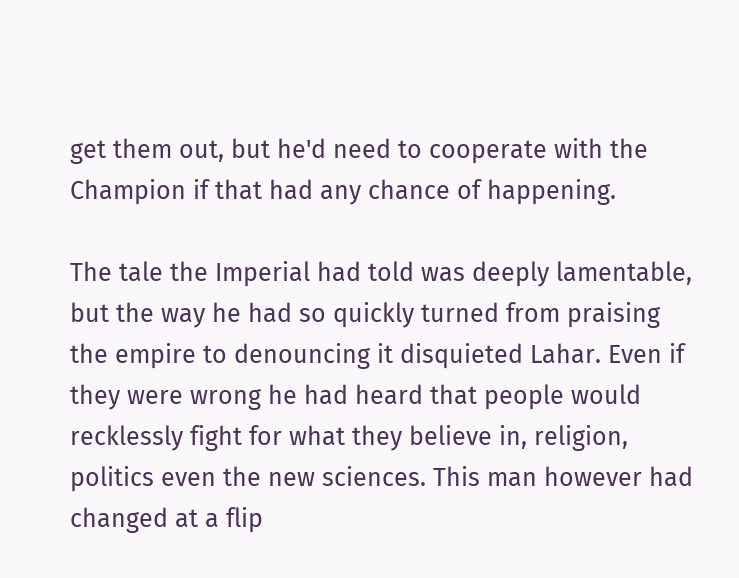get them out, but he'd need to cooperate with the Champion if that had any chance of happening.

The tale the Imperial had told was deeply lamentable, but the way he had so quickly turned from praising the empire to denouncing it disquieted Lahar. Even if they were wrong he had heard that people would recklessly fight for what they believe in, religion, politics even the new sciences. This man however had changed at a flip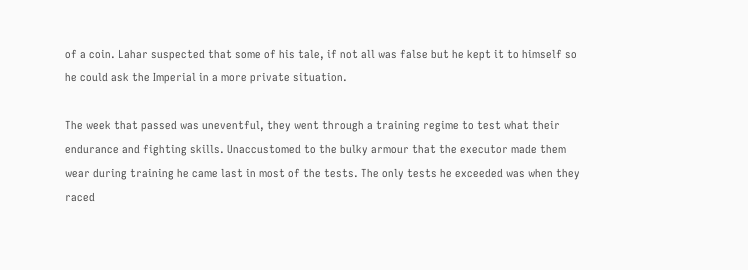of a coin. Lahar suspected that some of his tale, if not all was false but he kept it to himself so he could ask the Imperial in a more private situation.

The week that passed was uneventful, they went through a training regime to test what their endurance and fighting skills. Unaccustomed to the bulky armour that the executor made them wear during training he came last in most of the tests. The only tests he exceeded was when they raced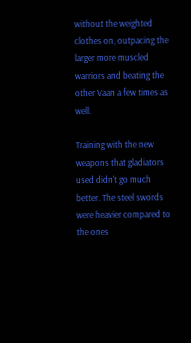without the weighted clothes on, outpacing the larger more muscled warriors and beating the other Vaan a few times as well.

Training with the new weapons that gladiators used didn't go much better. The steel swords were heavier compared to the ones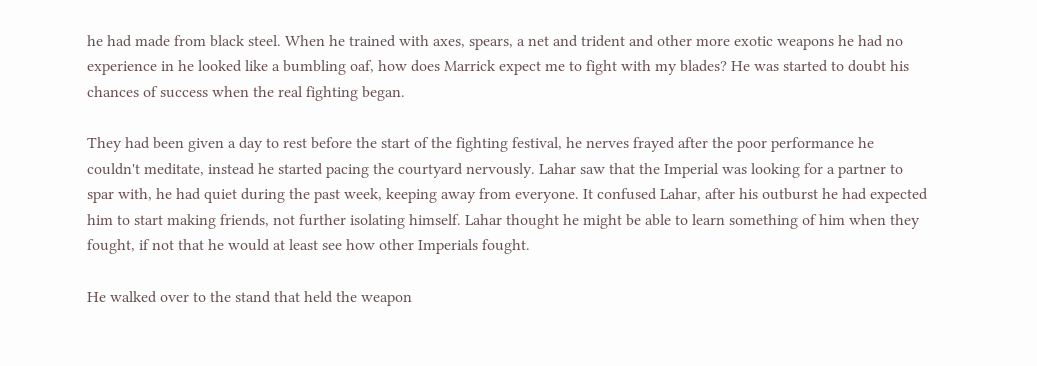he had made from black steel. When he trained with axes, spears, a net and trident and other more exotic weapons he had no experience in he looked like a bumbling oaf, how does Marrick expect me to fight with my blades? He was started to doubt his chances of success when the real fighting began.

They had been given a day to rest before the start of the fighting festival, he nerves frayed after the poor performance he couldn't meditate, instead he started pacing the courtyard nervously. Lahar saw that the Imperial was looking for a partner to spar with, he had quiet during the past week, keeping away from everyone. It confused Lahar, after his outburst he had expected him to start making friends, not further isolating himself. Lahar thought he might be able to learn something of him when they fought, if not that he would at least see how other Imperials fought.

He walked over to the stand that held the weapon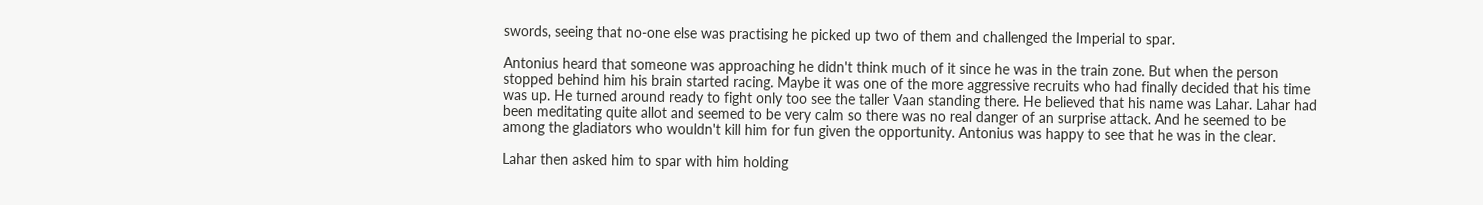swords, seeing that no-one else was practising he picked up two of them and challenged the Imperial to spar.

Antonius heard that someone was approaching he didn't think much of it since he was in the train zone. But when the person stopped behind him his brain started racing. Maybe it was one of the more aggressive recruits who had finally decided that his time was up. He turned around ready to fight only too see the taller Vaan standing there. He believed that his name was Lahar. Lahar had been meditating quite allot and seemed to be very calm so there was no real danger of an surprise attack. And he seemed to be among the gladiators who wouldn't kill him for fun given the opportunity. Antonius was happy to see that he was in the clear.

Lahar then asked him to spar with him holding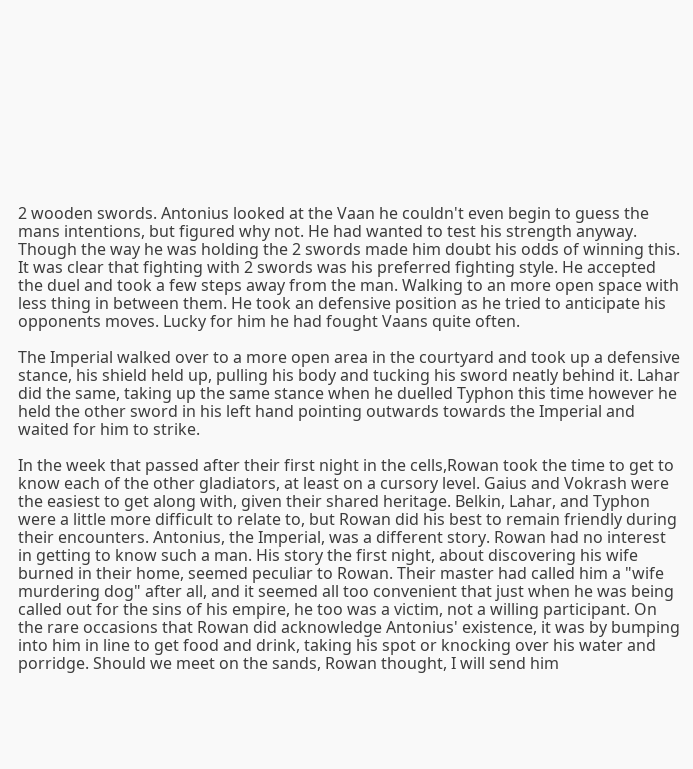2 wooden swords. Antonius looked at the Vaan he couldn't even begin to guess the mans intentions, but figured why not. He had wanted to test his strength anyway. Though the way he was holding the 2 swords made him doubt his odds of winning this. It was clear that fighting with 2 swords was his preferred fighting style. He accepted the duel and took a few steps away from the man. Walking to an more open space with less thing in between them. He took an defensive position as he tried to anticipate his opponents moves. Lucky for him he had fought Vaans quite often.

The Imperial walked over to a more open area in the courtyard and took up a defensive stance, his shield held up, pulling his body and tucking his sword neatly behind it. Lahar did the same, taking up the same stance when he duelled Typhon this time however he held the other sword in his left hand pointing outwards towards the Imperial and waited for him to strike.

In the week that passed after their first night in the cells,Rowan took the time to get to know each of the other gladiators, at least on a cursory level. Gaius and Vokrash were the easiest to get along with, given their shared heritage. Belkin, Lahar, and Typhon were a little more difficult to relate to, but Rowan did his best to remain friendly during their encounters. Antonius, the Imperial, was a different story. Rowan had no interest in getting to know such a man. His story the first night, about discovering his wife burned in their home, seemed peculiar to Rowan. Their master had called him a "wife murdering dog" after all, and it seemed all too convenient that just when he was being called out for the sins of his empire, he too was a victim, not a willing participant. On the rare occasions that Rowan did acknowledge Antonius' existence, it was by bumping into him in line to get food and drink, taking his spot or knocking over his water and porridge. Should we meet on the sands, Rowan thought, I will send him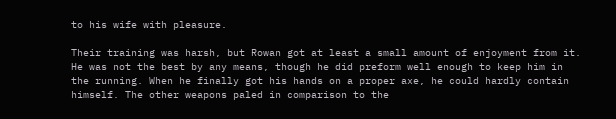to his wife with pleasure.

Their training was harsh, but Rowan got at least a small amount of enjoyment from it. He was not the best by any means, though he did preform well enough to keep him in the running. When he finally got his hands on a proper axe, he could hardly contain himself. The other weapons paled in comparison to the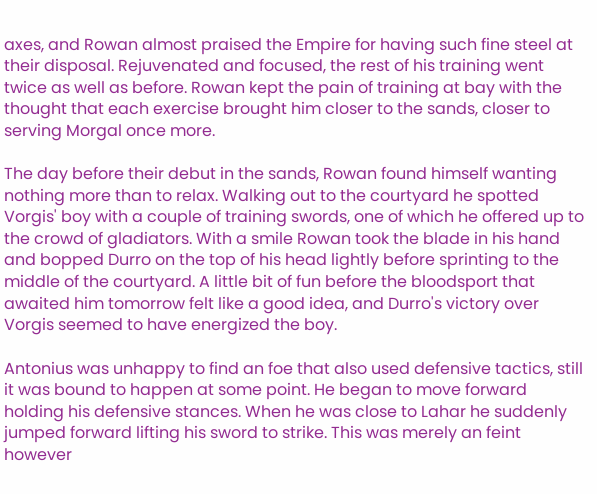axes, and Rowan almost praised the Empire for having such fine steel at their disposal. Rejuvenated and focused, the rest of his training went twice as well as before. Rowan kept the pain of training at bay with the thought that each exercise brought him closer to the sands, closer to serving Morgal once more.

The day before their debut in the sands, Rowan found himself wanting nothing more than to relax. Walking out to the courtyard he spotted Vorgis' boy with a couple of training swords, one of which he offered up to the crowd of gladiators. With a smile Rowan took the blade in his hand and bopped Durro on the top of his head lightly before sprinting to the middle of the courtyard. A little bit of fun before the bloodsport that awaited him tomorrow felt like a good idea, and Durro's victory over Vorgis seemed to have energized the boy.

Antonius was unhappy to find an foe that also used defensive tactics, still it was bound to happen at some point. He began to move forward holding his defensive stances. When he was close to Lahar he suddenly jumped forward lifting his sword to strike. This was merely an feint however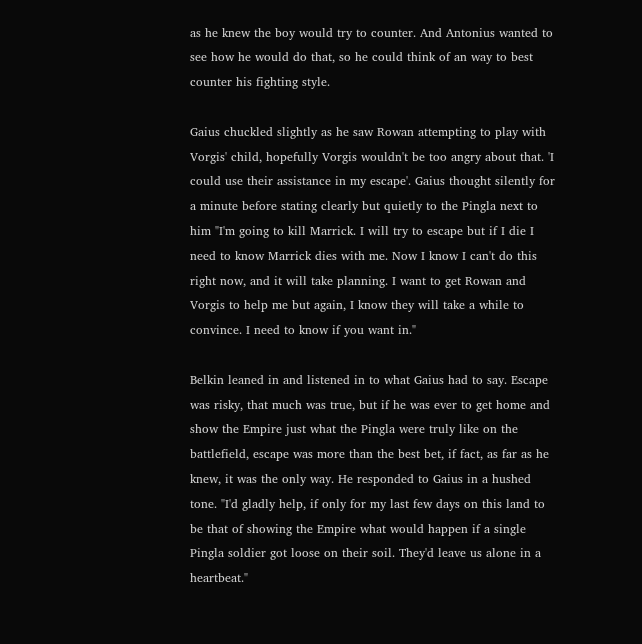as he knew the boy would try to counter. And Antonius wanted to see how he would do that, so he could think of an way to best counter his fighting style.

Gaius chuckled slightly as he saw Rowan attempting to play with Vorgis' child, hopefully Vorgis wouldn't be too angry about that. 'I could use their assistance in my escape'. Gaius thought silently for a minute before stating clearly but quietly to the Pingla next to him "I'm going to kill Marrick. I will try to escape but if I die I need to know Marrick dies with me. Now I know I can't do this right now, and it will take planning. I want to get Rowan and Vorgis to help me but again, I know they will take a while to convince. I need to know if you want in."

Belkin leaned in and listened in to what Gaius had to say. Escape was risky, that much was true, but if he was ever to get home and show the Empire just what the Pingla were truly like on the battlefield, escape was more than the best bet, if fact, as far as he knew, it was the only way. He responded to Gaius in a hushed tone. "I'd gladly help, if only for my last few days on this land to be that of showing the Empire what would happen if a single Pingla soldier got loose on their soil. They'd leave us alone in a heartbeat."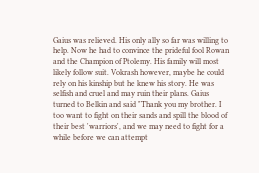Gaius was relieved. His only ally so far was willing to help. Now he had to convince the prideful fool Rowan and the Champion of Ptolemy. His family will most likely follow suit. Vokrash however, maybe he could rely on his kinship but he knew his story. He was selfish and cruel and may ruin their plans. Gaius turned to Belkin and said "Thank you my brother. I too want to fight on their sands and spill the blood of their best 'warriors', and we may need to fight for a while before we can attempt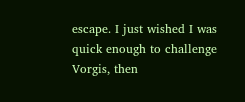escape. I just wished I was quick enough to challenge Vorgis, then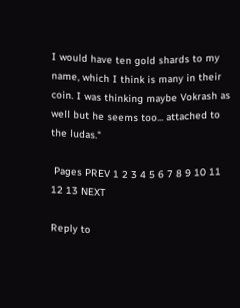I would have ten gold shards to my name, which I think is many in their coin. I was thinking maybe Vokrash as well but he seems too... attached to the ludas."

 Pages PREV 1 2 3 4 5 6 7 8 9 10 11 12 13 NEXT

Reply to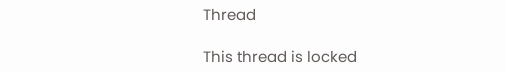Thread

This thread is locked